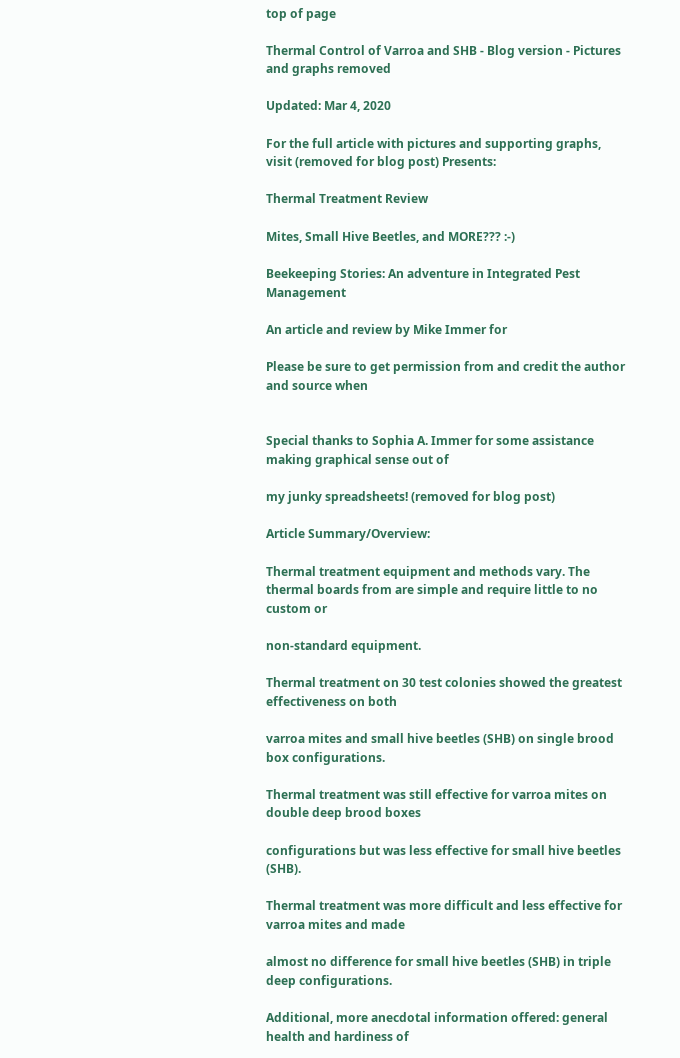top of page

Thermal Control of Varroa and SHB - Blog version - Pictures and graphs removed

Updated: Mar 4, 2020

For the full article with pictures and supporting graphs, visit (removed for blog post) Presents:

Thermal Treatment Review

Mites, Small Hive Beetles, and MORE??? :-)

Beekeeping Stories: An adventure in Integrated Pest Management

An article and review by Mike Immer for

Please be sure to get permission from and credit the author and source when


Special thanks to Sophia A. Immer for some assistance making graphical sense out of

my junky spreadsheets! (removed for blog post)

Article Summary/Overview:

Thermal treatment equipment and methods vary. The thermal boards from are simple and require little to no custom or

non-standard equipment.

Thermal treatment on 30 test colonies showed the greatest effectiveness on both

varroa mites and small hive beetles (SHB) on single brood box configurations.

Thermal treatment was still effective for varroa mites on double deep brood boxes

configurations but was less effective for small hive beetles (SHB).

Thermal treatment was more difficult and less effective for varroa mites and made

almost no difference for small hive beetles (SHB) in triple deep configurations.

Additional, more anecdotal information offered: general health and hardiness of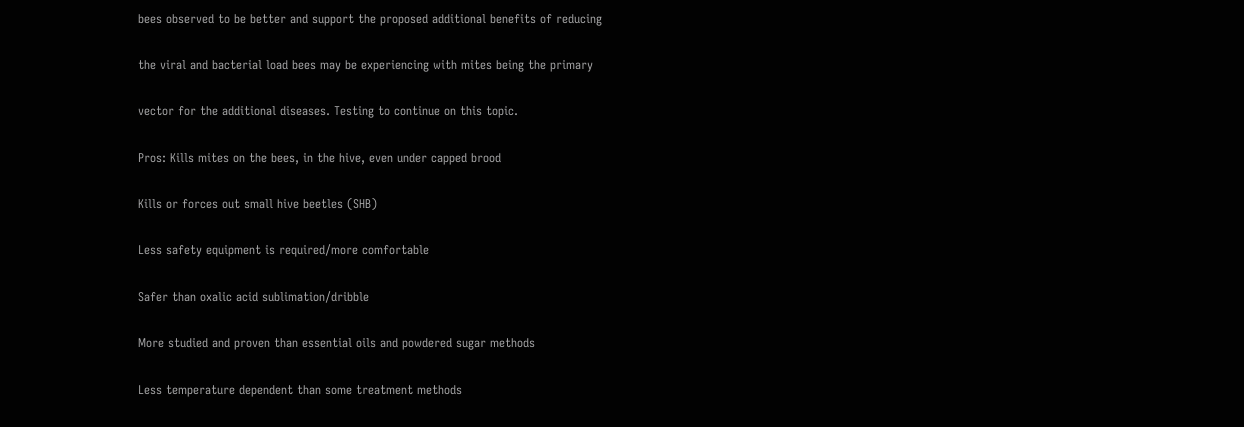bees observed to be better and support the proposed additional benefits of reducing

the viral and bacterial load bees may be experiencing with mites being the primary

vector for the additional diseases. Testing to continue on this topic.

Pros: Kills mites on the bees, in the hive, even under capped brood

Kills or forces out small hive beetles (SHB)

Less safety equipment is required/more comfortable

Safer than oxalic acid sublimation/dribble

More studied and proven than essential oils and powdered sugar methods

Less temperature dependent than some treatment methods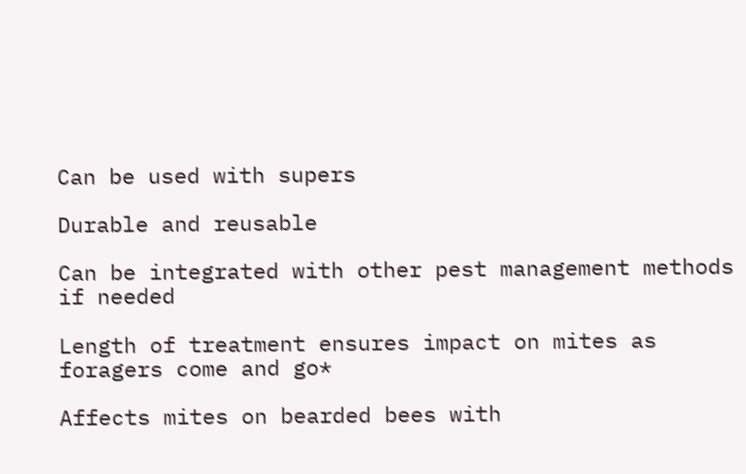Can be used with supers

Durable and reusable

Can be integrated with other pest management methods if needed

Length of treatment ensures impact on mites as foragers come and go*

Affects mites on bearded bees with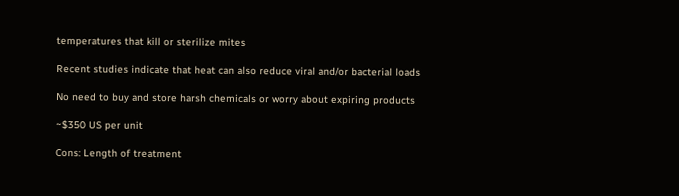temperatures that kill or sterilize mites

Recent studies indicate that heat can also reduce viral and/or bacterial loads

No need to buy and store harsh chemicals or worry about expiring products

~$350 US per unit

Cons: Length of treatment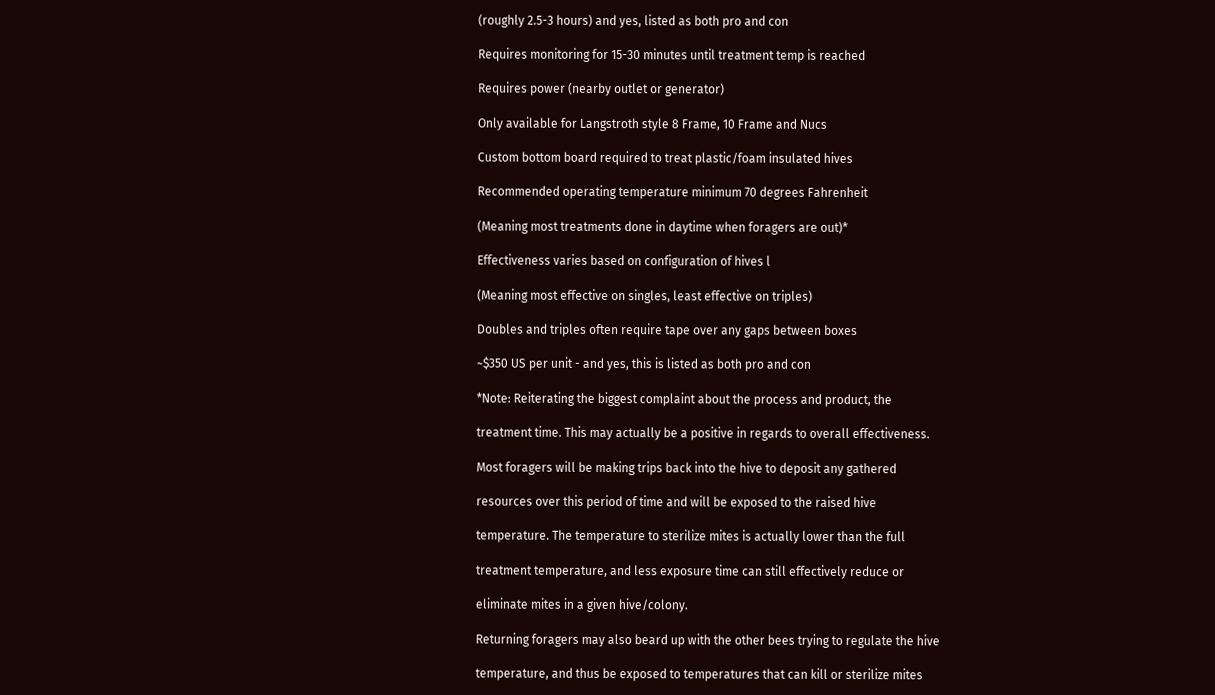(roughly 2.5-3 hours) and yes, listed as both pro and con

Requires monitoring for 15-30 minutes until treatment temp is reached

Requires power (nearby outlet or generator)

Only available for Langstroth style 8 Frame, 10 Frame and Nucs

Custom bottom board required to treat plastic/foam insulated hives

Recommended operating temperature minimum 70 degrees Fahrenheit

(Meaning most treatments done in daytime when foragers are out)*

Effectiveness varies based on configuration of hives l

(Meaning most effective on singles, least effective on triples)

Doubles and triples often require tape over any gaps between boxes

~$350 US per unit - and yes, this is listed as both pro and con

*Note: Reiterating the biggest complaint about the process and product, the

treatment time. This may actually be a positive in regards to overall effectiveness.

Most foragers will be making trips back into the hive to deposit any gathered

resources over this period of time and will be exposed to the raised hive

temperature. The temperature to sterilize mites is actually lower than the full

treatment temperature, and less exposure time can still effectively reduce or

eliminate mites in a given hive/colony.

Returning foragers may also beard up with the other bees trying to regulate the hive

temperature, and thus be exposed to temperatures that can kill or sterilize mites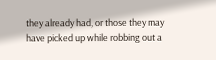they already had, or those they may have picked up while robbing out a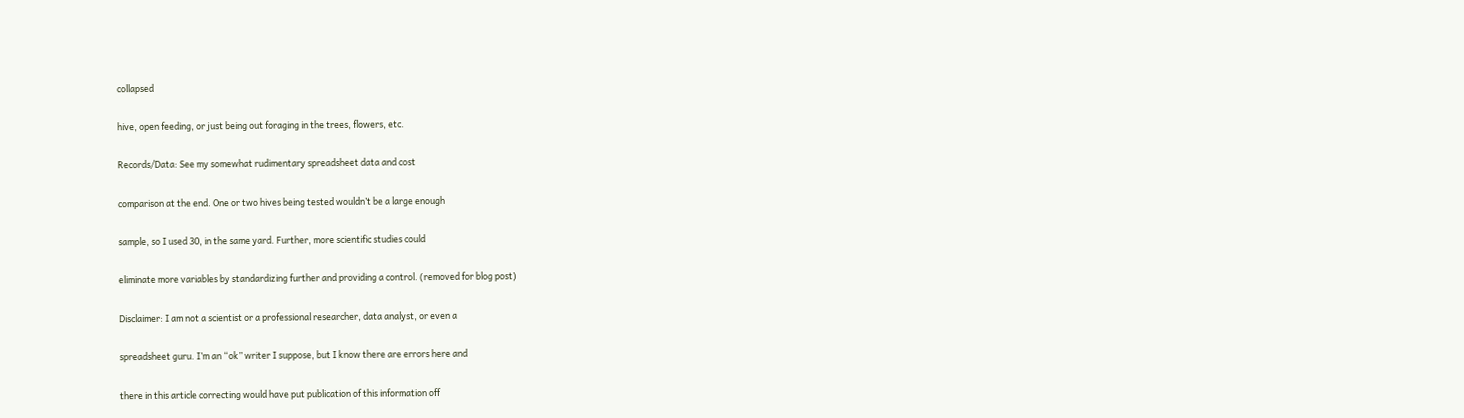collapsed

hive, open feeding, or just being out foraging in the trees, flowers, etc.

Records/Data: See my somewhat rudimentary spreadsheet data and cost

comparison at the end. One or two hives being tested wouldn’t be a large enough

sample, so I used 30, in the same yard. Further, more scientific studies could

eliminate more variables by standardizing further and providing a control. (removed for blog post)

Disclaimer: I am not a scientist or a professional researcher, data analyst, or even a

spreadsheet guru. I’m an “ok” writer I suppose, but I know there are errors here and

there in this article correcting would have put publication of this information off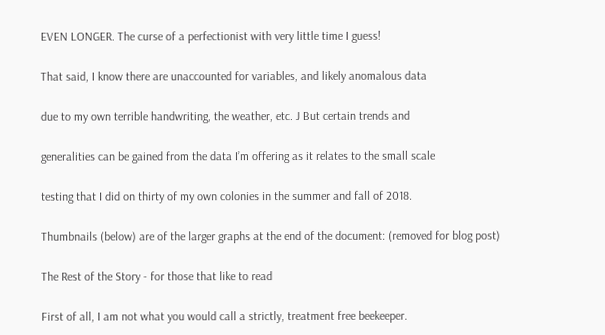EVEN LONGER. The curse of a perfectionist with very little time I guess!

That said, I know there are unaccounted for variables, and likely anomalous data

due to my own terrible handwriting, the weather, etc. J But certain trends and

generalities can be gained from the data I’m offering as it relates to the small scale

testing that I did on thirty of my own colonies in the summer and fall of 2018.

Thumbnails (below) are of the larger graphs at the end of the document: (removed for blog post)

The Rest of the Story - for those that like to read

First of all, I am not what you would call a strictly, treatment free beekeeper.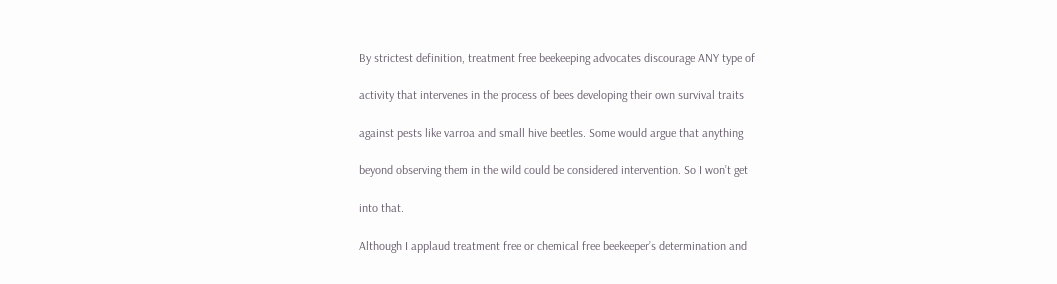By strictest definition, treatment free beekeeping advocates discourage ANY type of

activity that intervenes in the process of bees developing their own survival traits

against pests like varroa and small hive beetles. Some would argue that anything

beyond observing them in the wild could be considered intervention. So I won’t get

into that.

Although I applaud treatment free or chemical free beekeeper’s determination and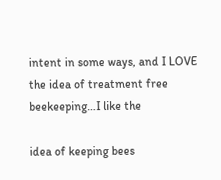intent in some ways, and I LOVE the idea of treatment free beekeeping…I like the

idea of keeping bees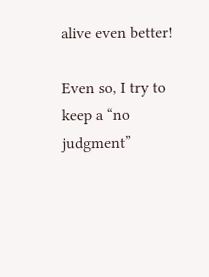alive even better!

Even so, I try to keep a “no judgment”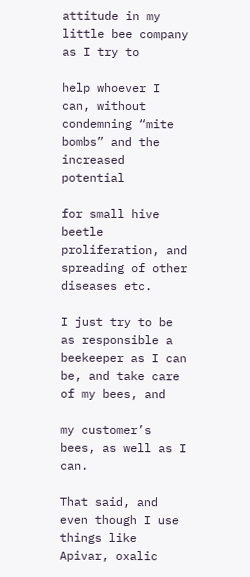attitude in my little bee company as I try to

help whoever I can, without condemning “mite bombs” and the increased potential

for small hive beetle proliferation, and spreading of other diseases etc.

I just try to be as responsible a beekeeper as I can be, and take care of my bees, and

my customer’s bees, as well as I can.

That said, and even though I use things like Apivar, oxalic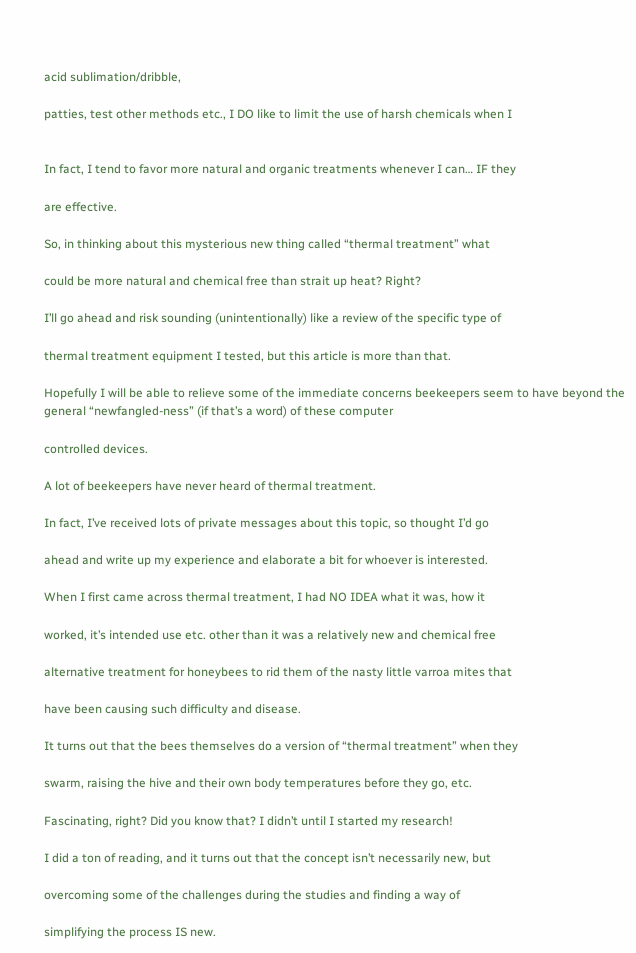acid sublimation/dribble,

patties, test other methods etc., I DO like to limit the use of harsh chemicals when I


In fact, I tend to favor more natural and organic treatments whenever I can… IF they

are effective.

So, in thinking about this mysterious new thing called “thermal treatment” what

could be more natural and chemical free than strait up heat? Right?

I’ll go ahead and risk sounding (unintentionally) like a review of the specific type of

thermal treatment equipment I tested, but this article is more than that.

Hopefully I will be able to relieve some of the immediate concerns beekeepers seem to have beyond the general “newfangled-ness” (if that’s a word) of these computer

controlled devices.

A lot of beekeepers have never heard of thermal treatment.

In fact, I’ve received lots of private messages about this topic, so thought I’d go

ahead and write up my experience and elaborate a bit for whoever is interested.

When I first came across thermal treatment, I had NO IDEA what it was, how it

worked, it’s intended use etc. other than it was a relatively new and chemical free

alternative treatment for honeybees to rid them of the nasty little varroa mites that

have been causing such difficulty and disease.

It turns out that the bees themselves do a version of “thermal treatment” when they

swarm, raising the hive and their own body temperatures before they go, etc.

Fascinating, right? Did you know that? I didn’t until I started my research!

I did a ton of reading, and it turns out that the concept isn’t necessarily new, but

overcoming some of the challenges during the studies and finding a way of

simplifying the process IS new.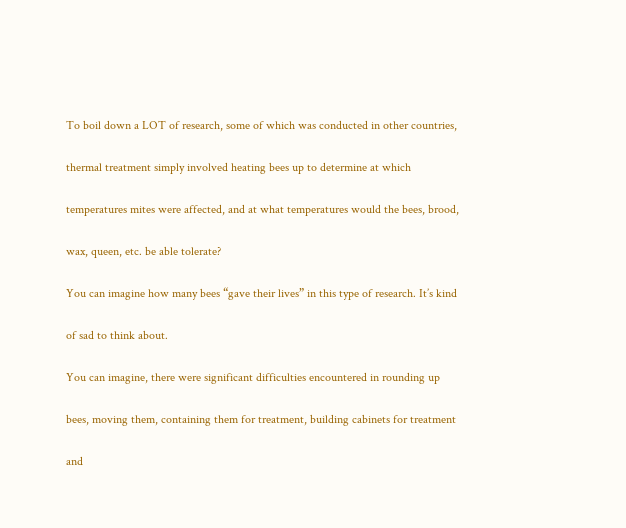To boil down a LOT of research, some of which was conducted in other countries,

thermal treatment simply involved heating bees up to determine at which

temperatures mites were affected, and at what temperatures would the bees, brood,

wax, queen, etc. be able tolerate?

You can imagine how many bees “gave their lives” in this type of research. It’s kind

of sad to think about.

You can imagine, there were significant difficulties encountered in rounding up

bees, moving them, containing them for treatment, building cabinets for treatment

and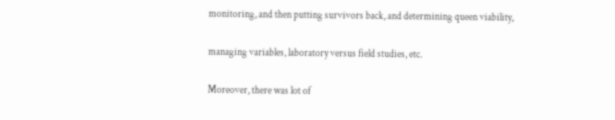monitoring, and then putting survivors back, and determining queen viability,

managing variables, laboratory versus field studies, etc.

Moreover, there was lot of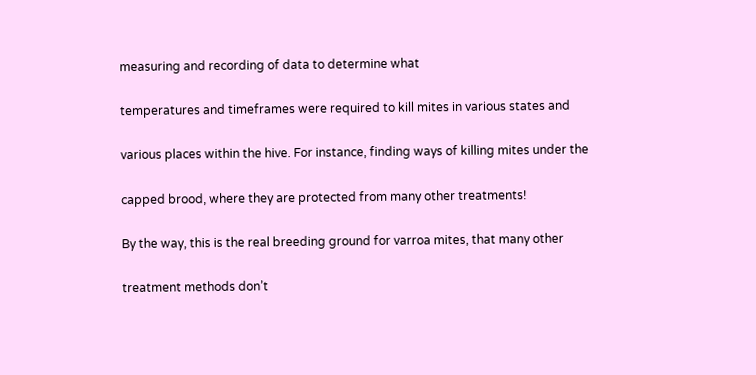measuring and recording of data to determine what

temperatures and timeframes were required to kill mites in various states and

various places within the hive. For instance, finding ways of killing mites under the

capped brood, where they are protected from many other treatments!

By the way, this is the real breeding ground for varroa mites, that many other

treatment methods don’t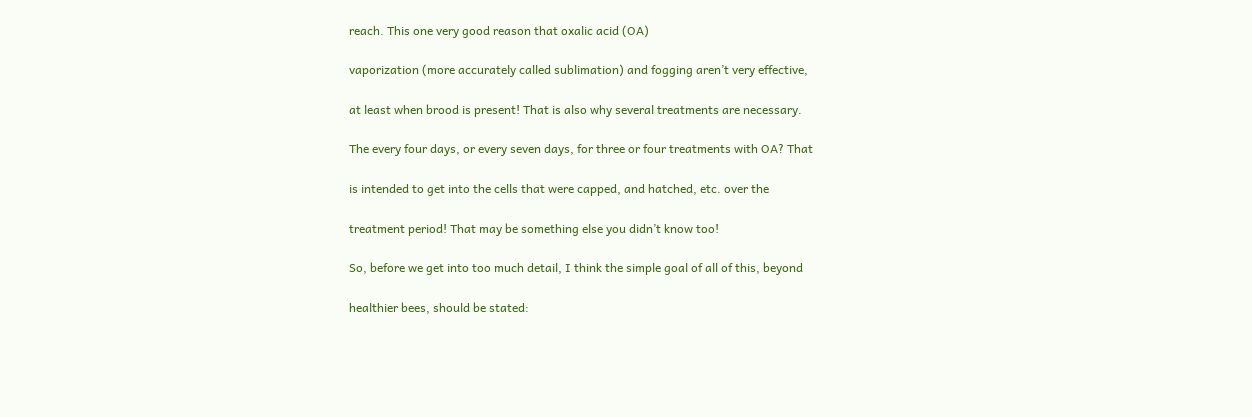reach. This one very good reason that oxalic acid (OA)

vaporization (more accurately called sublimation) and fogging aren’t very effective,

at least when brood is present! That is also why several treatments are necessary.

The every four days, or every seven days, for three or four treatments with OA? That

is intended to get into the cells that were capped, and hatched, etc. over the

treatment period! That may be something else you didn’t know too!

So, before we get into too much detail, I think the simple goal of all of this, beyond

healthier bees, should be stated: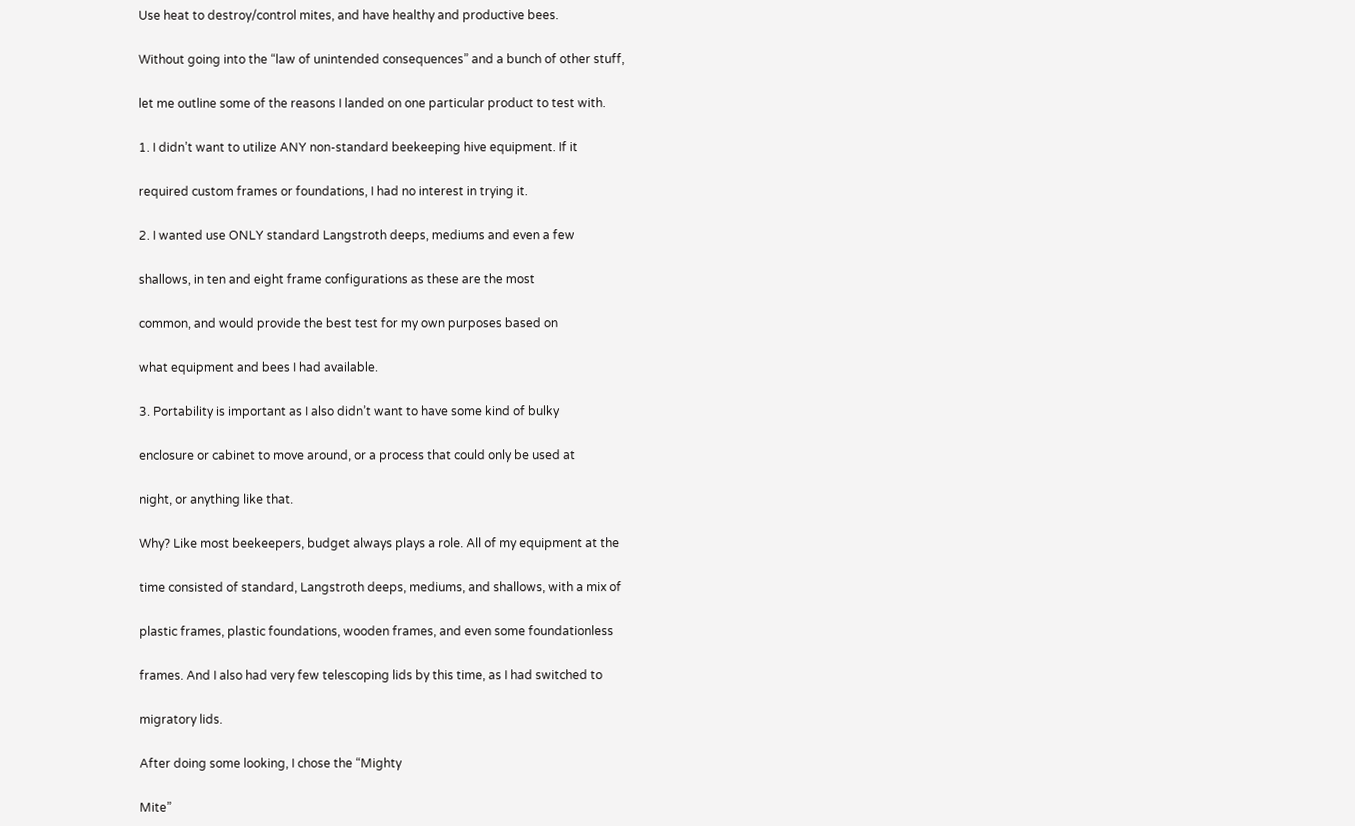Use heat to destroy/control mites, and have healthy and productive bees.

Without going into the “law of unintended consequences” and a bunch of other stuff,

let me outline some of the reasons I landed on one particular product to test with.

1. I didn’t want to utilize ANY non-standard beekeeping hive equipment. If it

required custom frames or foundations, I had no interest in trying it.

2. I wanted use ONLY standard Langstroth deeps, mediums and even a few

shallows, in ten and eight frame configurations as these are the most

common, and would provide the best test for my own purposes based on

what equipment and bees I had available.

3. Portability is important as I also didn’t want to have some kind of bulky

enclosure or cabinet to move around, or a process that could only be used at

night, or anything like that.

Why? Like most beekeepers, budget always plays a role. All of my equipment at the

time consisted of standard, Langstroth deeps, mediums, and shallows, with a mix of

plastic frames, plastic foundations, wooden frames, and even some foundationless

frames. And I also had very few telescoping lids by this time, as I had switched to

migratory lids.

After doing some looking, I chose the “Mighty

Mite”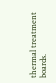thermal treatment boards.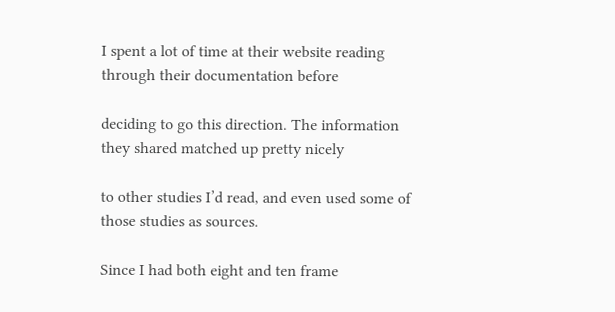I spent a lot of time at their website reading through their documentation before

deciding to go this direction. The information they shared matched up pretty nicely

to other studies I’d read, and even used some of those studies as sources.

Since I had both eight and ten frame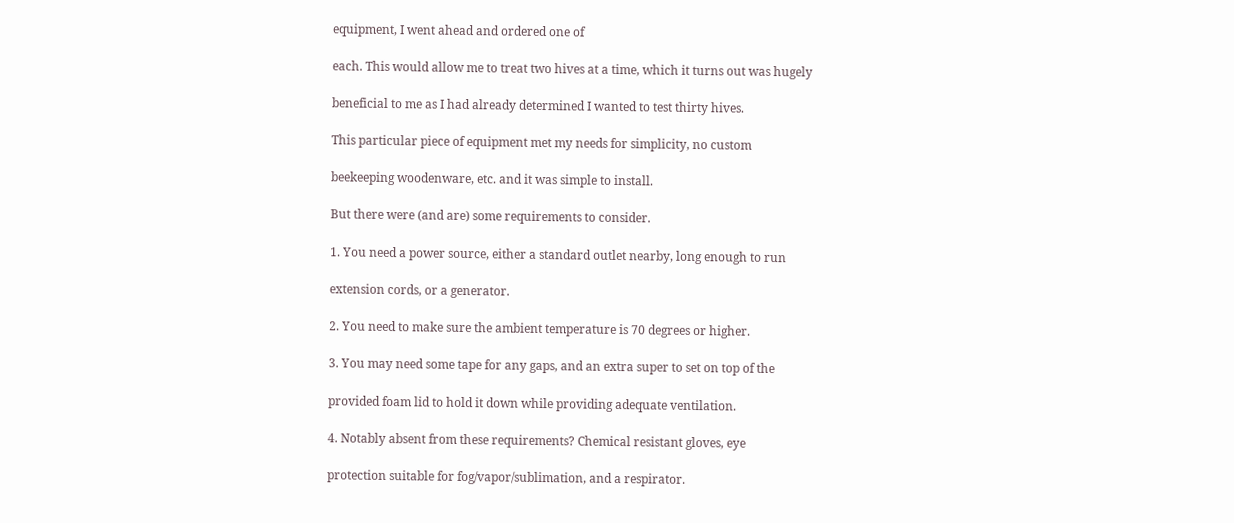equipment, I went ahead and ordered one of

each. This would allow me to treat two hives at a time, which it turns out was hugely

beneficial to me as I had already determined I wanted to test thirty hives.

This particular piece of equipment met my needs for simplicity, no custom

beekeeping woodenware, etc. and it was simple to install.

But there were (and are) some requirements to consider.

1. You need a power source, either a standard outlet nearby, long enough to run

extension cords, or a generator.

2. You need to make sure the ambient temperature is 70 degrees or higher.

3. You may need some tape for any gaps, and an extra super to set on top of the

provided foam lid to hold it down while providing adequate ventilation.

4. Notably absent from these requirements? Chemical resistant gloves, eye

protection suitable for fog/vapor/sublimation, and a respirator.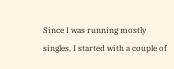Since I was running mostly singles, I started with a couple of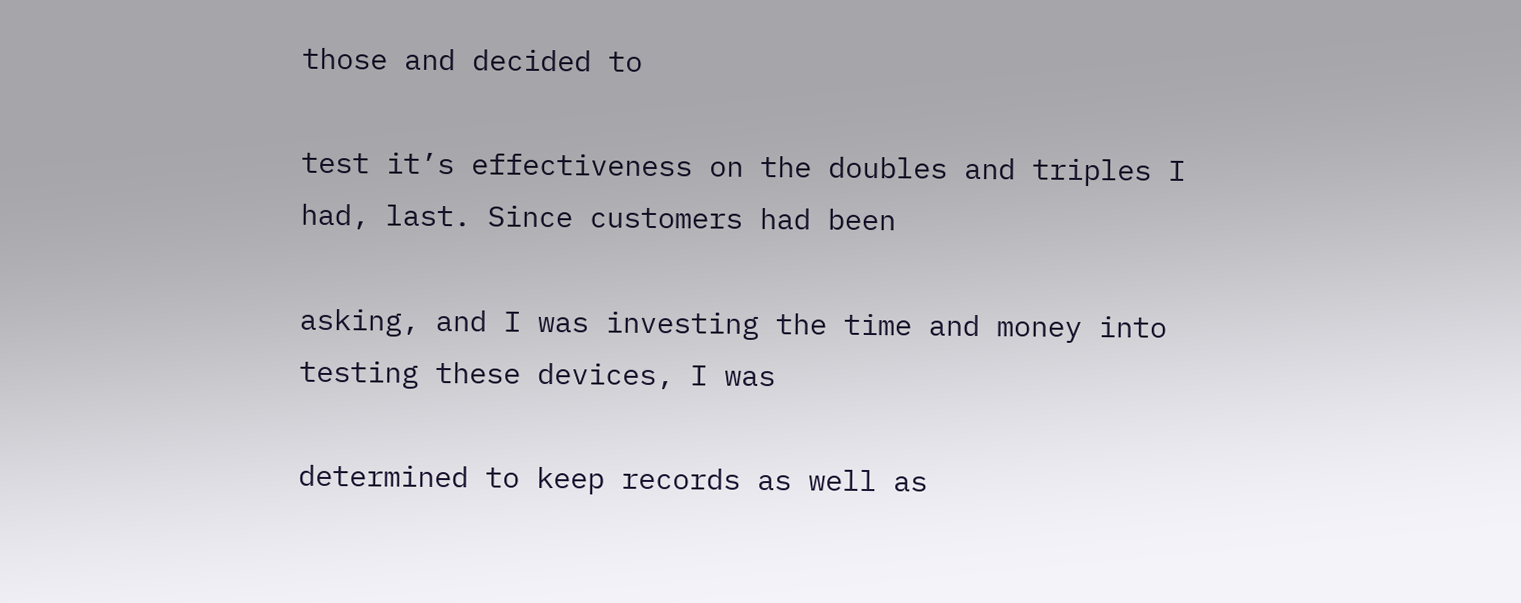those and decided to

test it’s effectiveness on the doubles and triples I had, last. Since customers had been

asking, and I was investing the time and money into testing these devices, I was

determined to keep records as well as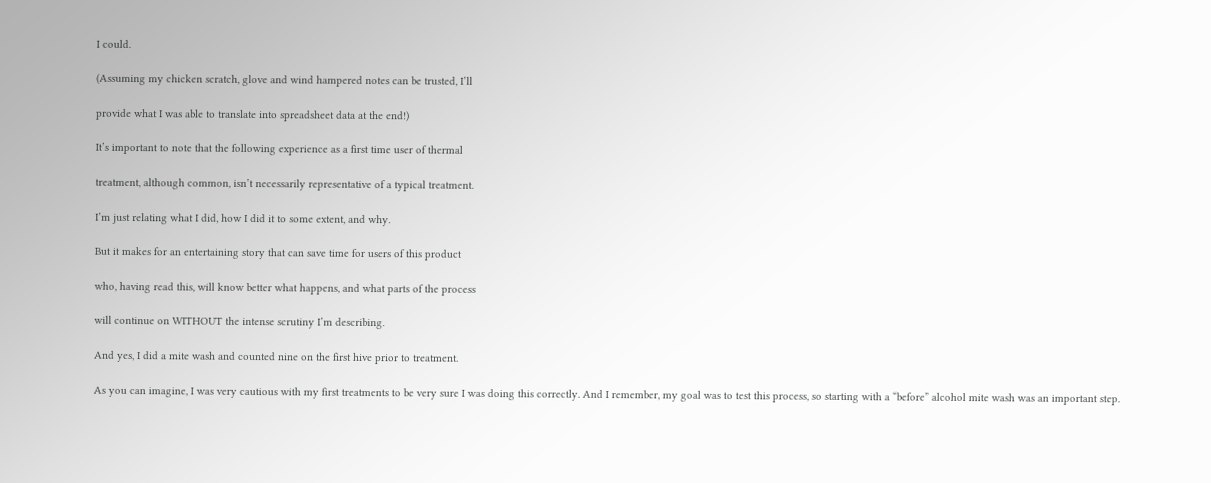I could.

(Assuming my chicken scratch, glove and wind hampered notes can be trusted, I’ll

provide what I was able to translate into spreadsheet data at the end!)

It’s important to note that the following experience as a first time user of thermal

treatment, although common, isn’t necessarily representative of a typical treatment.

I’m just relating what I did, how I did it to some extent, and why.

But it makes for an entertaining story that can save time for users of this product

who, having read this, will know better what happens, and what parts of the process

will continue on WITHOUT the intense scrutiny I’m describing.

And yes, I did a mite wash and counted nine on the first hive prior to treatment.

As you can imagine, I was very cautious with my first treatments to be very sure I was doing this correctly. And I remember, my goal was to test this process, so starting with a “before” alcohol mite wash was an important step.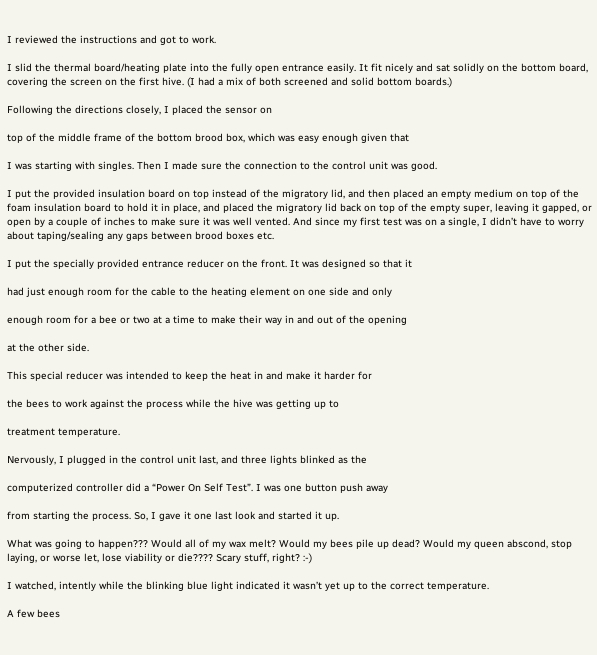I reviewed the instructions and got to work.

I slid the thermal board/heating plate into the fully open entrance easily. It fit nicely and sat solidly on the bottom board, covering the screen on the first hive. (I had a mix of both screened and solid bottom boards.)

Following the directions closely, I placed the sensor on

top of the middle frame of the bottom brood box, which was easy enough given that

I was starting with singles. Then I made sure the connection to the control unit was good.

I put the provided insulation board on top instead of the migratory lid, and then placed an empty medium on top of the foam insulation board to hold it in place, and placed the migratory lid back on top of the empty super, leaving it gapped, or open by a couple of inches to make sure it was well vented. And since my first test was on a single, I didn’t have to worry about taping/sealing any gaps between brood boxes etc.

I put the specially provided entrance reducer on the front. It was designed so that it

had just enough room for the cable to the heating element on one side and only

enough room for a bee or two at a time to make their way in and out of the opening

at the other side.

This special reducer was intended to keep the heat in and make it harder for

the bees to work against the process while the hive was getting up to

treatment temperature.

Nervously, I plugged in the control unit last, and three lights blinked as the

computerized controller did a “Power On Self Test”. I was one button push away

from starting the process. So, I gave it one last look and started it up.

What was going to happen??? Would all of my wax melt? Would my bees pile up dead? Would my queen abscond, stop laying, or worse let, lose viability or die???? Scary stuff, right? :-)

I watched, intently while the blinking blue light indicated it wasn’t yet up to the correct temperature.

A few bees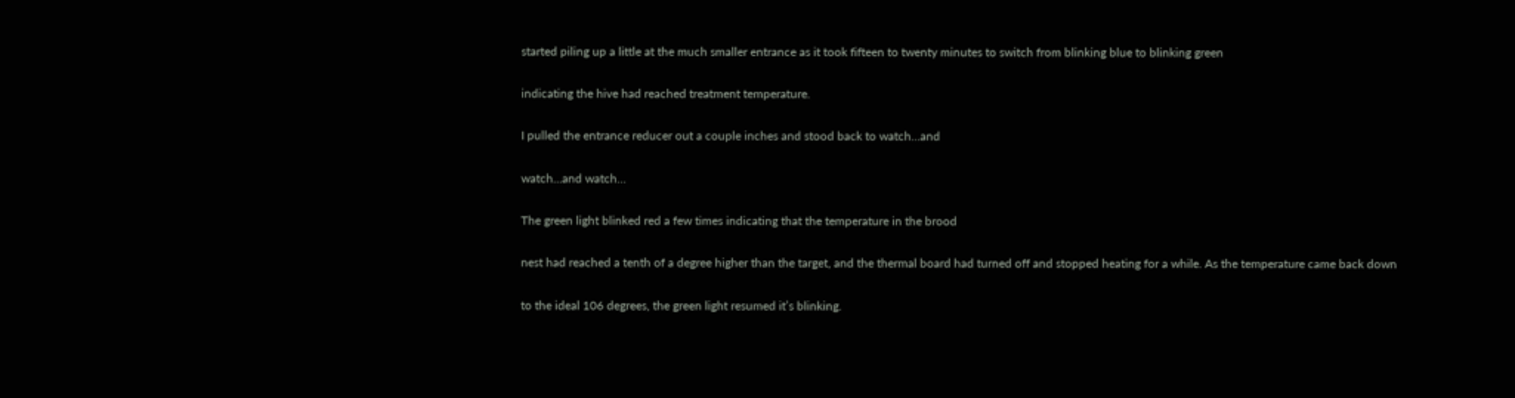started piling up a little at the much smaller entrance as it took fifteen to twenty minutes to switch from blinking blue to blinking green

indicating the hive had reached treatment temperature.

I pulled the entrance reducer out a couple inches and stood back to watch…and

watch…and watch…

The green light blinked red a few times indicating that the temperature in the brood

nest had reached a tenth of a degree higher than the target, and the thermal board had turned off and stopped heating for a while. As the temperature came back down

to the ideal 106 degrees, the green light resumed it’s blinking.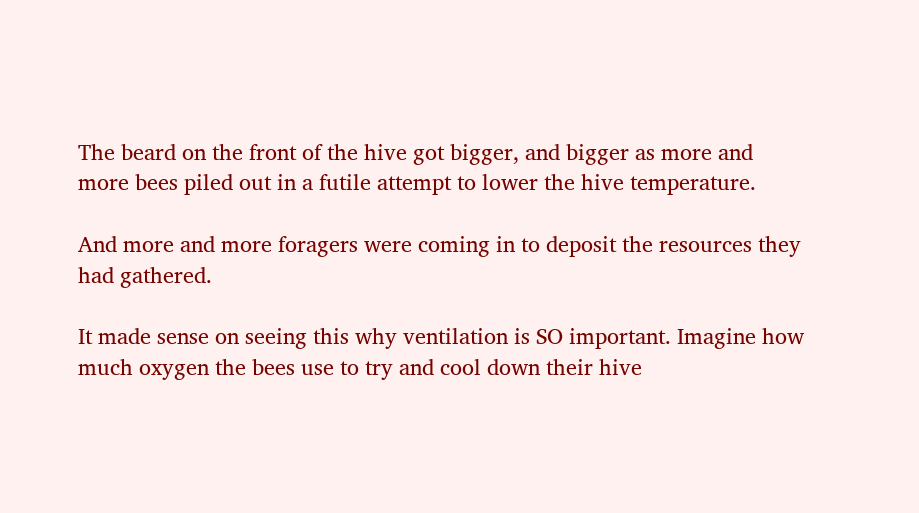The beard on the front of the hive got bigger, and bigger as more and more bees piled out in a futile attempt to lower the hive temperature.

And more and more foragers were coming in to deposit the resources they had gathered.

It made sense on seeing this why ventilation is SO important. Imagine how much oxygen the bees use to try and cool down their hive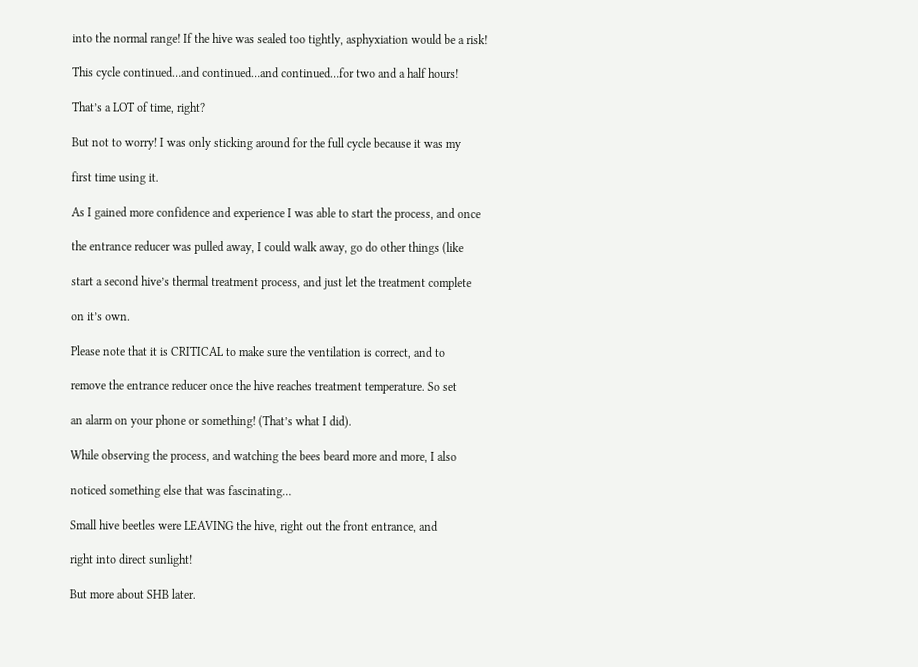into the normal range! If the hive was sealed too tightly, asphyxiation would be a risk!

This cycle continued…and continued…and continued…for two and a half hours!

That’s a LOT of time, right?

But not to worry! I was only sticking around for the full cycle because it was my

first time using it.

As I gained more confidence and experience I was able to start the process, and once

the entrance reducer was pulled away, I could walk away, go do other things (like

start a second hive’s thermal treatment process, and just let the treatment complete

on it’s own.

Please note that it is CRITICAL to make sure the ventilation is correct, and to

remove the entrance reducer once the hive reaches treatment temperature. So set

an alarm on your phone or something! (That’s what I did).

While observing the process, and watching the bees beard more and more, I also

noticed something else that was fascinating…

Small hive beetles were LEAVING the hive, right out the front entrance, and

right into direct sunlight!

But more about SHB later.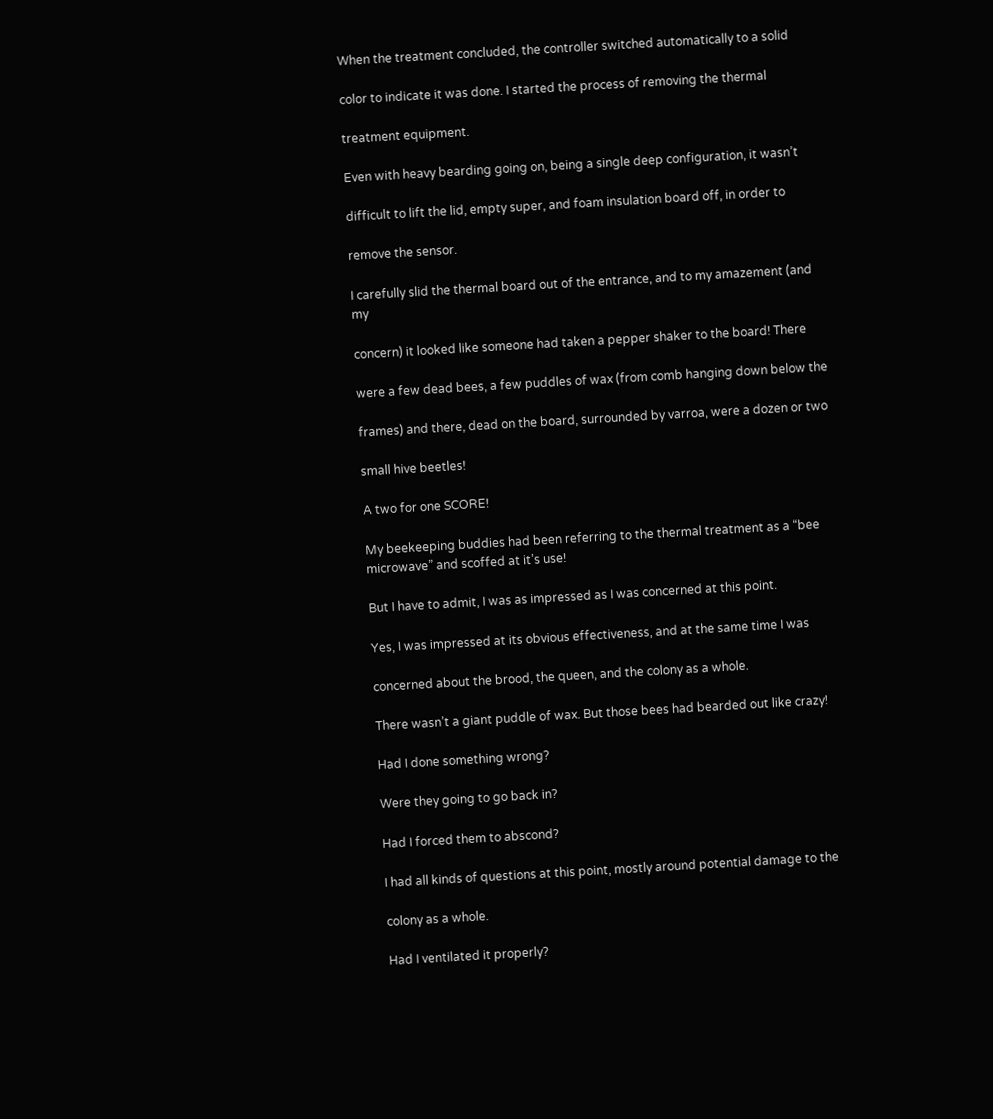When the treatment concluded, the controller switched automatically to a solid

color to indicate it was done. I started the process of removing the thermal

treatment equipment.

Even with heavy bearding going on, being a single deep configuration, it wasn’t

difficult to lift the lid, empty super, and foam insulation board off, in order to

remove the sensor.

I carefully slid the thermal board out of the entrance, and to my amazement (and my

concern) it looked like someone had taken a pepper shaker to the board! There

were a few dead bees, a few puddles of wax (from comb hanging down below the

frames) and there, dead on the board, surrounded by varroa, were a dozen or two

small hive beetles!

A two for one SCORE!

My beekeeping buddies had been referring to the thermal treatment as a “bee microwave” and scoffed at it’s use!

But I have to admit, I was as impressed as I was concerned at this point.

Yes, I was impressed at its obvious effectiveness, and at the same time I was

concerned about the brood, the queen, and the colony as a whole.

There wasn’t a giant puddle of wax. But those bees had bearded out like crazy!

Had I done something wrong?

Were they going to go back in?

Had I forced them to abscond?

I had all kinds of questions at this point, mostly around potential damage to the

colony as a whole.

Had I ventilated it properly?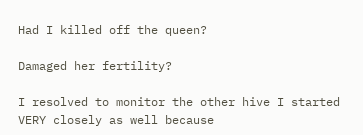Had I killed off the queen?

Damaged her fertility?

I resolved to monitor the other hive I started VERY closely as well because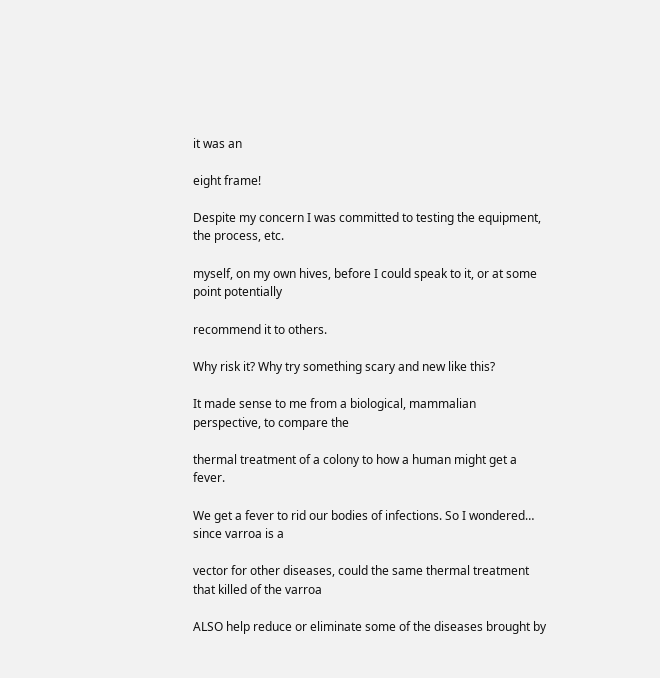it was an

eight frame!

Despite my concern I was committed to testing the equipment, the process, etc.

myself, on my own hives, before I could speak to it, or at some point potentially

recommend it to others.

Why risk it? Why try something scary and new like this?

It made sense to me from a biological, mammalian perspective, to compare the

thermal treatment of a colony to how a human might get a fever.

We get a fever to rid our bodies of infections. So I wondered… since varroa is a

vector for other diseases, could the same thermal treatment that killed of the varroa

ALSO help reduce or eliminate some of the diseases brought by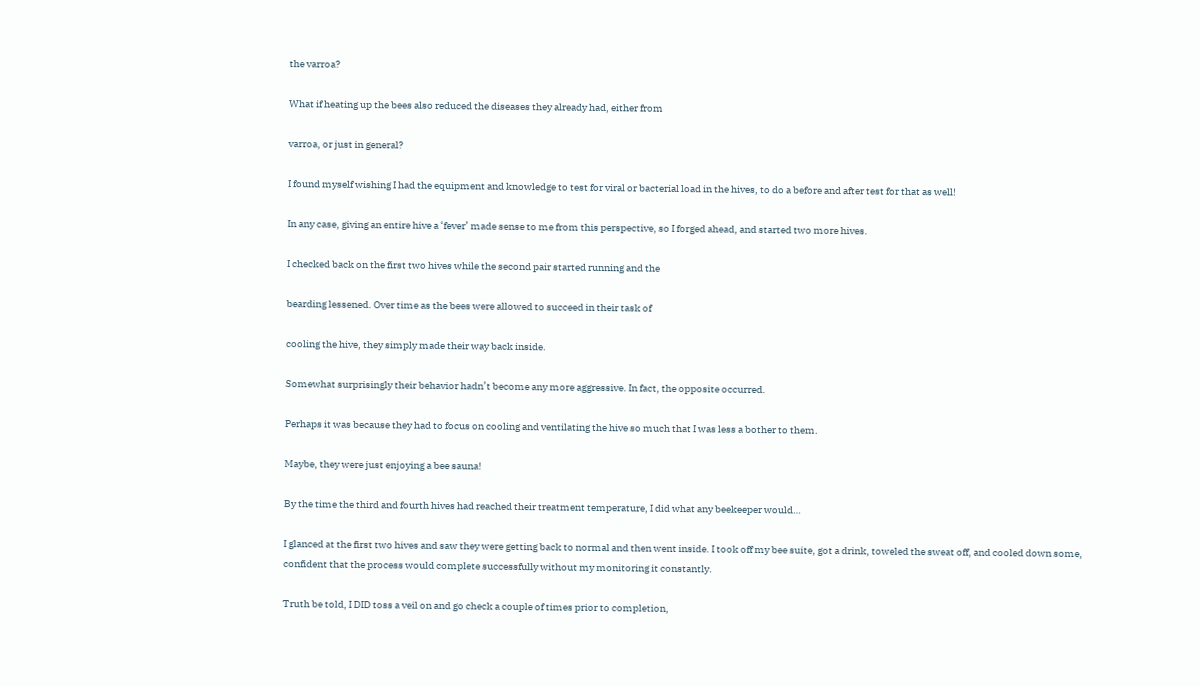the varroa?

What if heating up the bees also reduced the diseases they already had, either from

varroa, or just in general?

I found myself wishing I had the equipment and knowledge to test for viral or bacterial load in the hives, to do a before and after test for that as well!

In any case, giving an entire hive a ‘fever’ made sense to me from this perspective, so I forged ahead, and started two more hives.

I checked back on the first two hives while the second pair started running and the

bearding lessened. Over time as the bees were allowed to succeed in their task of

cooling the hive, they simply made their way back inside.

Somewhat surprisingly their behavior hadn’t become any more aggressive. In fact, the opposite occurred.

Perhaps it was because they had to focus on cooling and ventilating the hive so much that I was less a bother to them.

Maybe, they were just enjoying a bee sauna!

By the time the third and fourth hives had reached their treatment temperature, I did what any beekeeper would…

I glanced at the first two hives and saw they were getting back to normal and then went inside. I took off my bee suite, got a drink, toweled the sweat off, and cooled down some, confident that the process would complete successfully without my monitoring it constantly.

Truth be told, I DID toss a veil on and go check a couple of times prior to completion,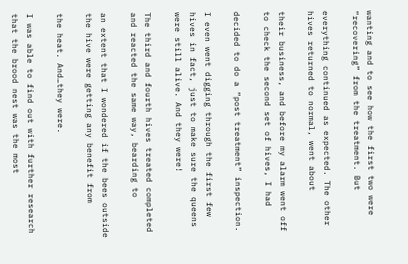wanting and to see how the first two were “recovering” from the treatment. But

everything continued as expected. The other hives returned to normal, went about

their business, and before my alarm went off to check the second set of hives, I had

decided to do a “post treatment” inspection.

I even went digging through the first few hives in fact, just to make sure the queens were still alive. And they were!

The third and fourth hives treated completed and reacted the same way, bearding to

an extent that I wondered if the bees outside the hive were getting any benefit from

the heat. And…they were.

I was able to find out with further research that the brood nest was the most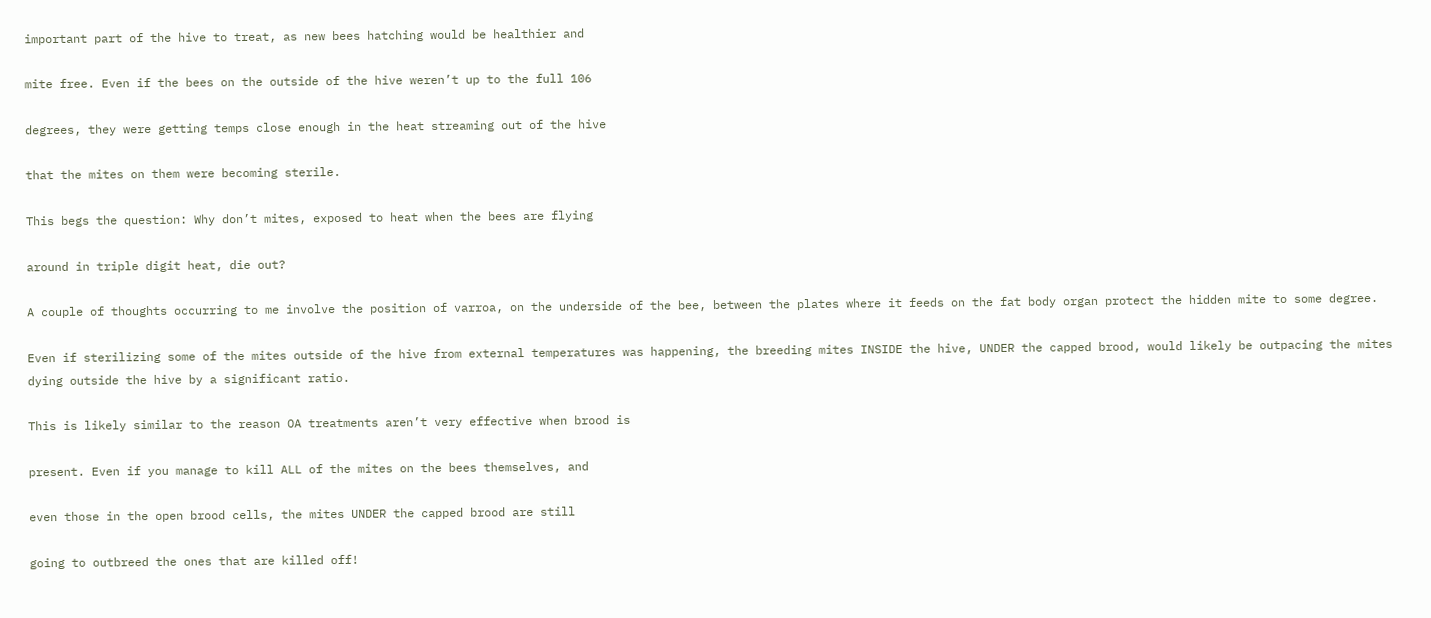important part of the hive to treat, as new bees hatching would be healthier and

mite free. Even if the bees on the outside of the hive weren’t up to the full 106

degrees, they were getting temps close enough in the heat streaming out of the hive

that the mites on them were becoming sterile.

This begs the question: Why don’t mites, exposed to heat when the bees are flying

around in triple digit heat, die out?

A couple of thoughts occurring to me involve the position of varroa, on the underside of the bee, between the plates where it feeds on the fat body organ protect the hidden mite to some degree.

Even if sterilizing some of the mites outside of the hive from external temperatures was happening, the breeding mites INSIDE the hive, UNDER the capped brood, would likely be outpacing the mites dying outside the hive by a significant ratio.

This is likely similar to the reason OA treatments aren’t very effective when brood is

present. Even if you manage to kill ALL of the mites on the bees themselves, and

even those in the open brood cells, the mites UNDER the capped brood are still

going to outbreed the ones that are killed off!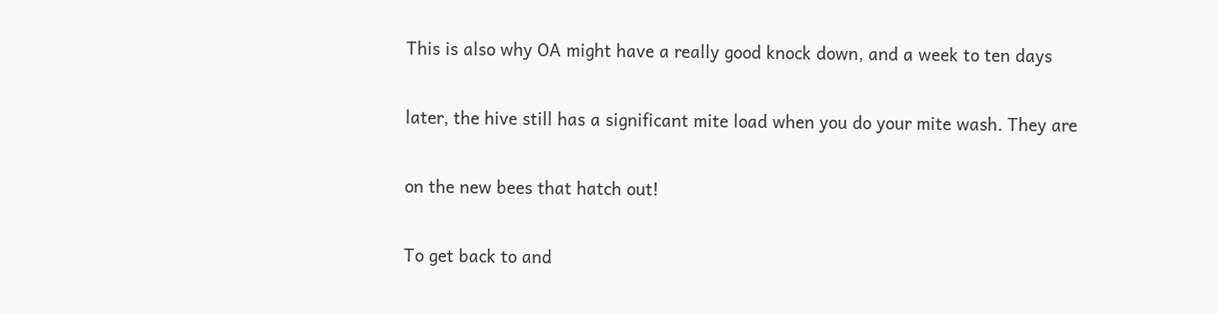This is also why OA might have a really good knock down, and a week to ten days

later, the hive still has a significant mite load when you do your mite wash. They are

on the new bees that hatch out!

To get back to and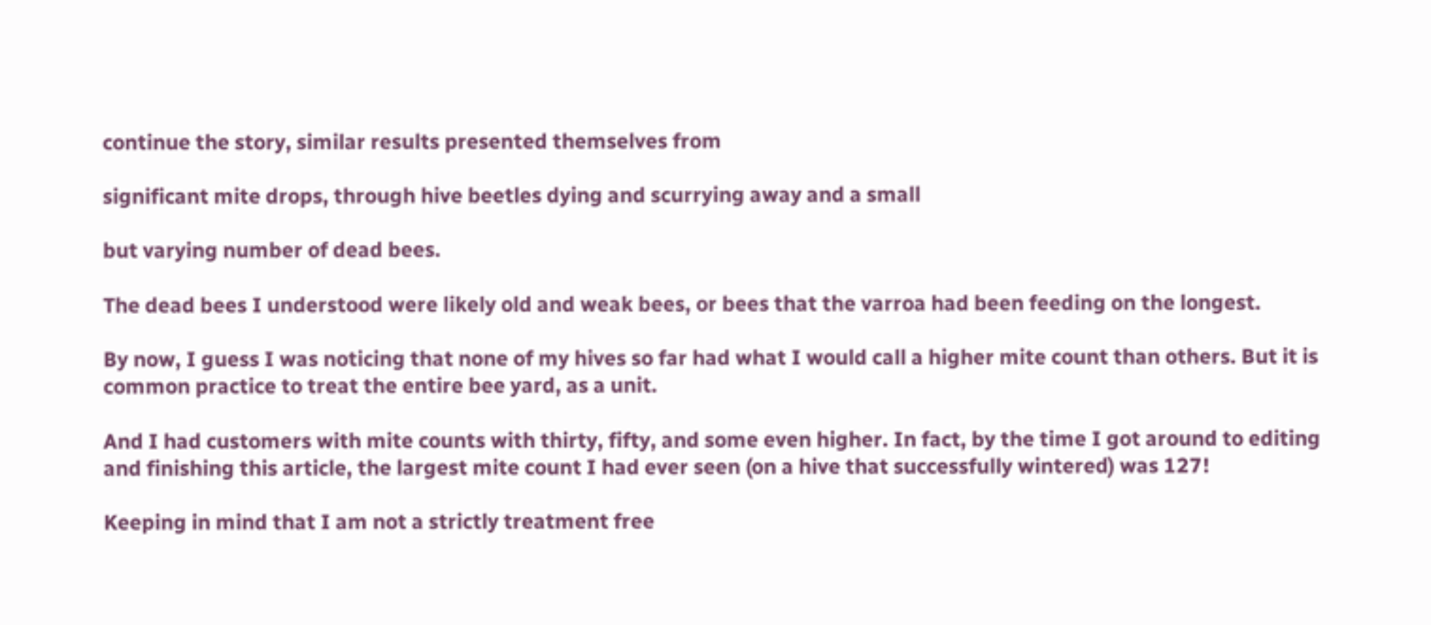continue the story, similar results presented themselves from

significant mite drops, through hive beetles dying and scurrying away and a small

but varying number of dead bees.

The dead bees I understood were likely old and weak bees, or bees that the varroa had been feeding on the longest.

By now, I guess I was noticing that none of my hives so far had what I would call a higher mite count than others. But it is common practice to treat the entire bee yard, as a unit.

And I had customers with mite counts with thirty, fifty, and some even higher. In fact, by the time I got around to editing and finishing this article, the largest mite count I had ever seen (on a hive that successfully wintered) was 127!

Keeping in mind that I am not a strictly treatment free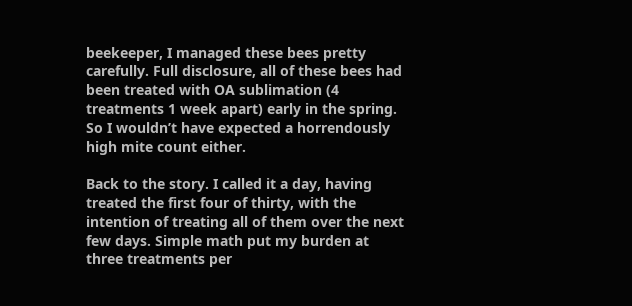beekeeper, I managed these bees pretty carefully. Full disclosure, all of these bees had been treated with OA sublimation (4 treatments 1 week apart) early in the spring. So I wouldn’t have expected a horrendously high mite count either.

Back to the story. I called it a day, having treated the first four of thirty, with the intention of treating all of them over the next few days. Simple math put my burden at three treatments per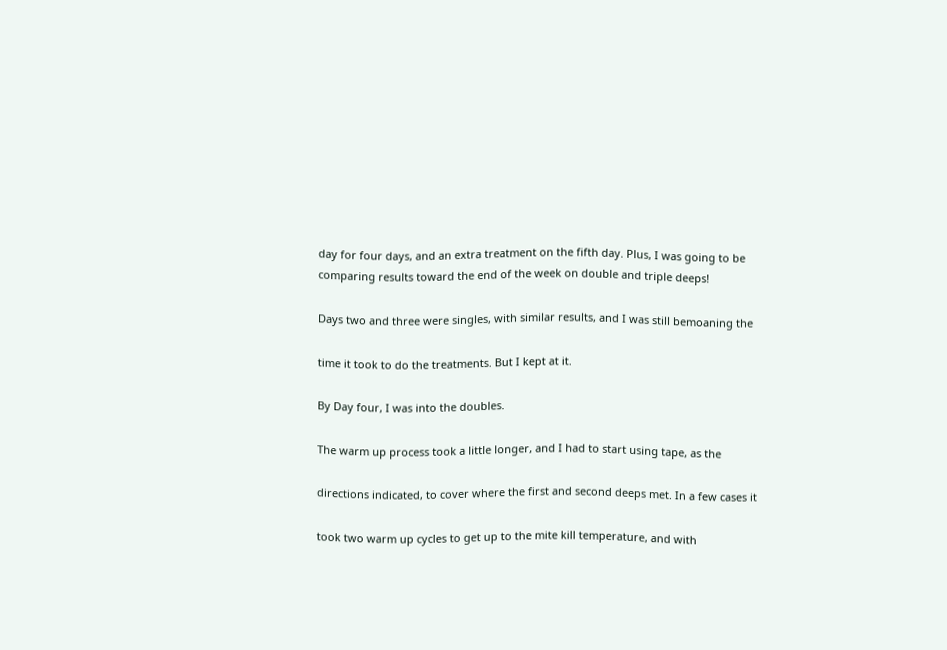day for four days, and an extra treatment on the fifth day. Plus, I was going to be comparing results toward the end of the week on double and triple deeps!

Days two and three were singles, with similar results, and I was still bemoaning the

time it took to do the treatments. But I kept at it.

By Day four, I was into the doubles.

The warm up process took a little longer, and I had to start using tape, as the

directions indicated, to cover where the first and second deeps met. In a few cases it

took two warm up cycles to get up to the mite kill temperature, and with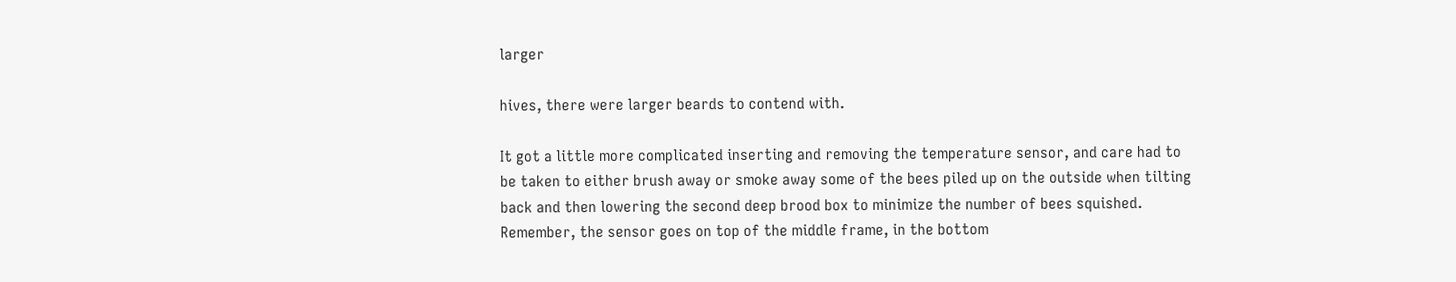larger

hives, there were larger beards to contend with.

It got a little more complicated inserting and removing the temperature sensor, and care had to be taken to either brush away or smoke away some of the bees piled up on the outside when tilting back and then lowering the second deep brood box to minimize the number of bees squished. Remember, the sensor goes on top of the middle frame, in the bottom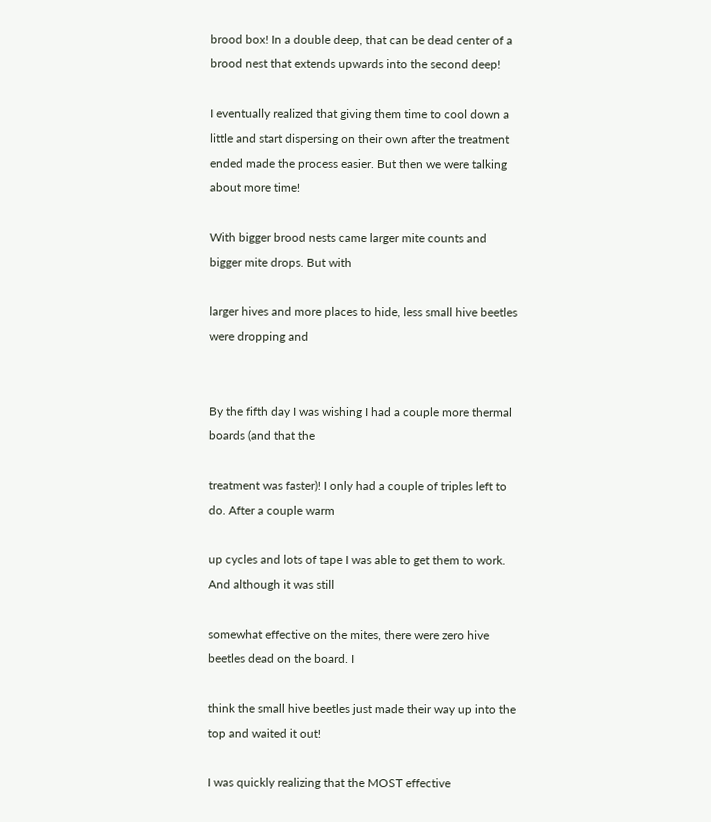brood box! In a double deep, that can be dead center of a brood nest that extends upwards into the second deep!

I eventually realized that giving them time to cool down a little and start dispersing on their own after the treatment ended made the process easier. But then we were talking about more time!

With bigger brood nests came larger mite counts and bigger mite drops. But with

larger hives and more places to hide, less small hive beetles were dropping and


By the fifth day I was wishing I had a couple more thermal boards (and that the

treatment was faster)! I only had a couple of triples left to do. After a couple warm

up cycles and lots of tape I was able to get them to work. And although it was still

somewhat effective on the mites, there were zero hive beetles dead on the board. I

think the small hive beetles just made their way up into the top and waited it out!

I was quickly realizing that the MOST effective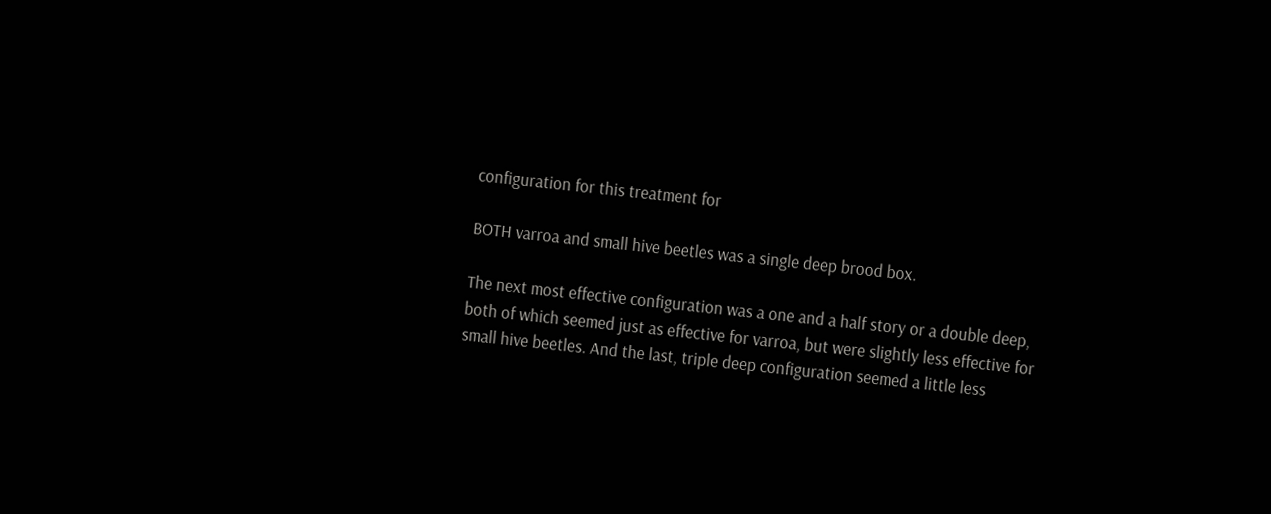configuration for this treatment for

BOTH varroa and small hive beetles was a single deep brood box.

The next most effective configuration was a one and a half story or a double deep, both of which seemed just as effective for varroa, but were slightly less effective for small hive beetles. And the last, triple deep configuration seemed a little less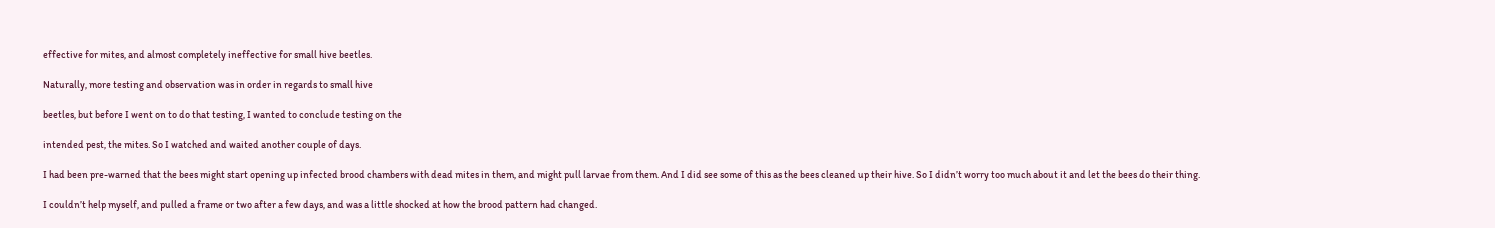effective for mites, and almost completely ineffective for small hive beetles.

Naturally, more testing and observation was in order in regards to small hive

beetles, but before I went on to do that testing, I wanted to conclude testing on the

intended pest, the mites. So I watched and waited another couple of days.

I had been pre-warned that the bees might start opening up infected brood chambers with dead mites in them, and might pull larvae from them. And I did see some of this as the bees cleaned up their hive. So I didn’t worry too much about it and let the bees do their thing.

I couldn’t help myself, and pulled a frame or two after a few days, and was a little shocked at how the brood pattern had changed.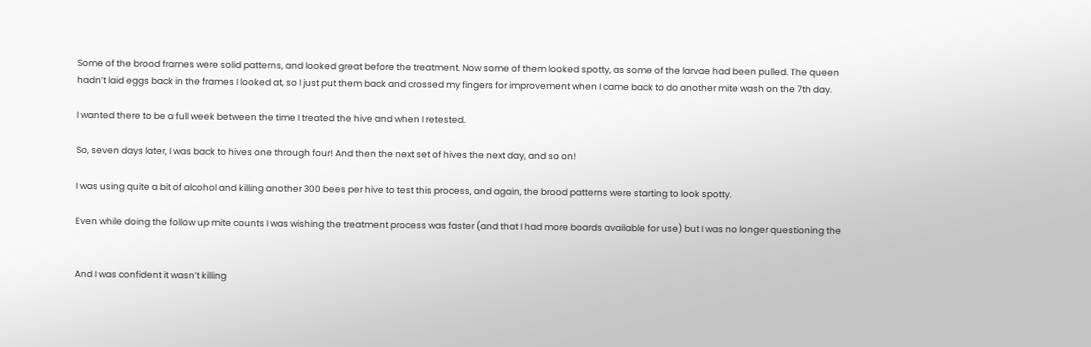Some of the brood frames were solid patterns, and looked great before the treatment. Now some of them looked spotty, as some of the larvae had been pulled. The queen hadn’t laid eggs back in the frames I looked at, so I just put them back and crossed my fingers for improvement when I came back to do another mite wash on the 7th day.

I wanted there to be a full week between the time I treated the hive and when I retested.

So, seven days later, I was back to hives one through four! And then the next set of hives the next day, and so on!

I was using quite a bit of alcohol and killing another 300 bees per hive to test this process, and again, the brood patterns were starting to look spotty.

Even while doing the follow up mite counts I was wishing the treatment process was faster (and that I had more boards available for use) but I was no longer questioning the


And I was confident it wasn’t killing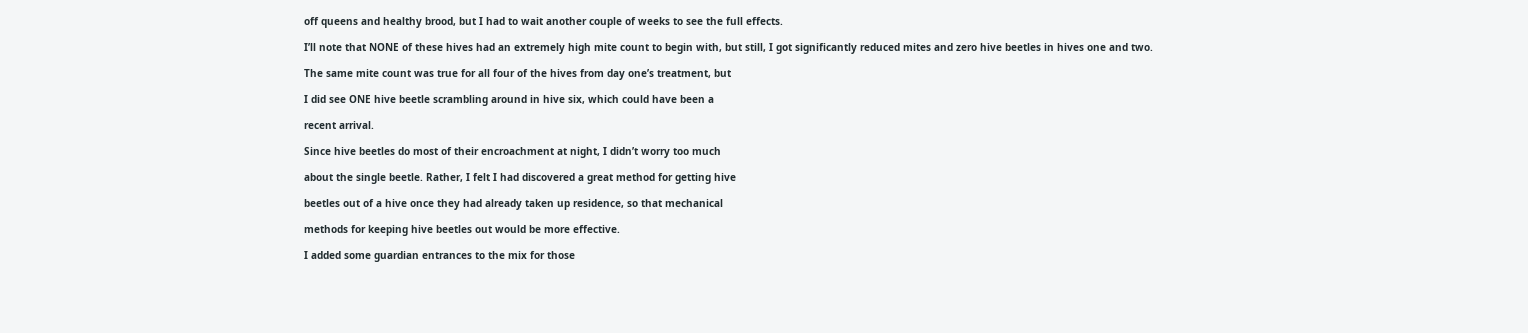off queens and healthy brood, but I had to wait another couple of weeks to see the full effects.

I’ll note that NONE of these hives had an extremely high mite count to begin with, but still, I got significantly reduced mites and zero hive beetles in hives one and two.

The same mite count was true for all four of the hives from day one’s treatment, but

I did see ONE hive beetle scrambling around in hive six, which could have been a

recent arrival.

Since hive beetles do most of their encroachment at night, I didn’t worry too much

about the single beetle. Rather, I felt I had discovered a great method for getting hive

beetles out of a hive once they had already taken up residence, so that mechanical

methods for keeping hive beetles out would be more effective.

I added some guardian entrances to the mix for those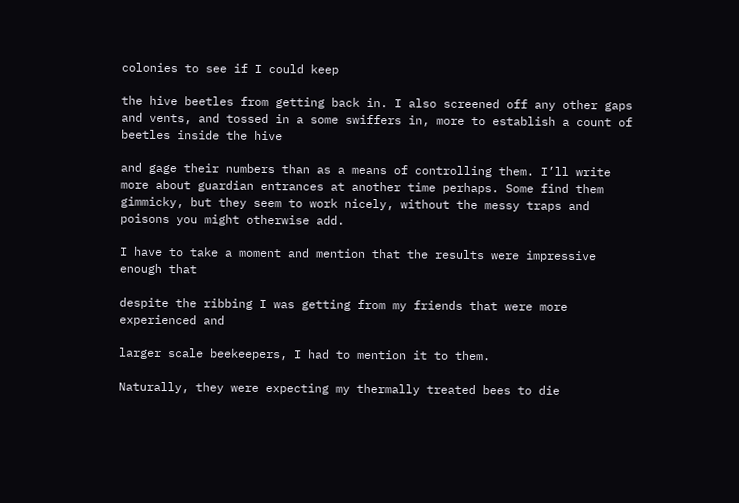colonies to see if I could keep

the hive beetles from getting back in. I also screened off any other gaps and vents, and tossed in a some swiffers in, more to establish a count of beetles inside the hive

and gage their numbers than as a means of controlling them. I’ll write more about guardian entrances at another time perhaps. Some find them gimmicky, but they seem to work nicely, without the messy traps and poisons you might otherwise add.

I have to take a moment and mention that the results were impressive enough that

despite the ribbing I was getting from my friends that were more experienced and

larger scale beekeepers, I had to mention it to them.

Naturally, they were expecting my thermally treated bees to die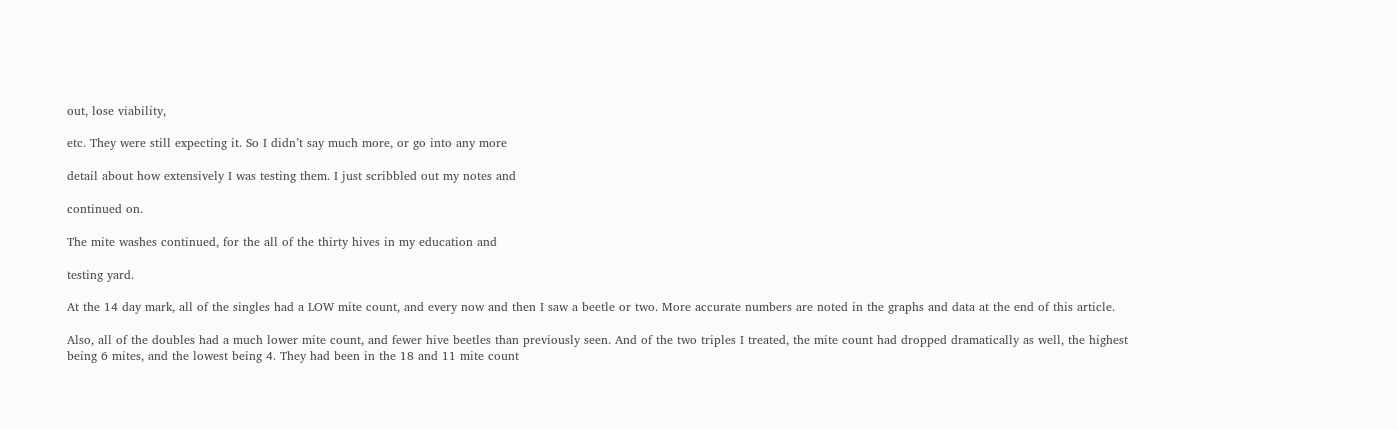out, lose viability,

etc. They were still expecting it. So I didn’t say much more, or go into any more

detail about how extensively I was testing them. I just scribbled out my notes and

continued on.

The mite washes continued, for the all of the thirty hives in my education and

testing yard.

At the 14 day mark, all of the singles had a LOW mite count, and every now and then I saw a beetle or two. More accurate numbers are noted in the graphs and data at the end of this article.

Also, all of the doubles had a much lower mite count, and fewer hive beetles than previously seen. And of the two triples I treated, the mite count had dropped dramatically as well, the highest being 6 mites, and the lowest being 4. They had been in the 18 and 11 mite count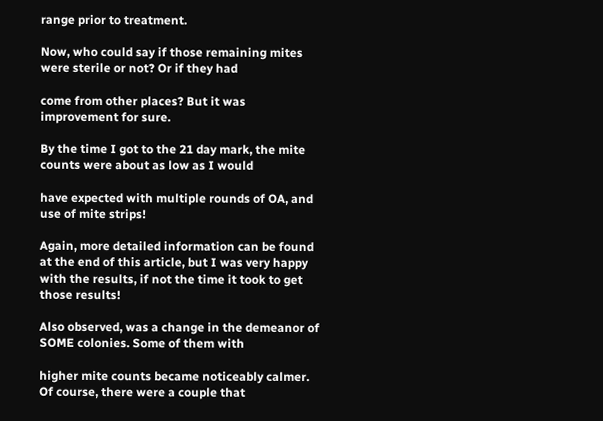range prior to treatment.

Now, who could say if those remaining mites were sterile or not? Or if they had

come from other places? But it was improvement for sure.

By the time I got to the 21 day mark, the mite counts were about as low as I would

have expected with multiple rounds of OA, and use of mite strips!

Again, more detailed information can be found at the end of this article, but I was very happy with the results, if not the time it took to get those results!

Also observed, was a change in the demeanor of SOME colonies. Some of them with

higher mite counts became noticeably calmer. Of course, there were a couple that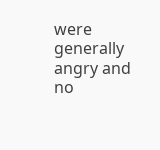were generally angry and no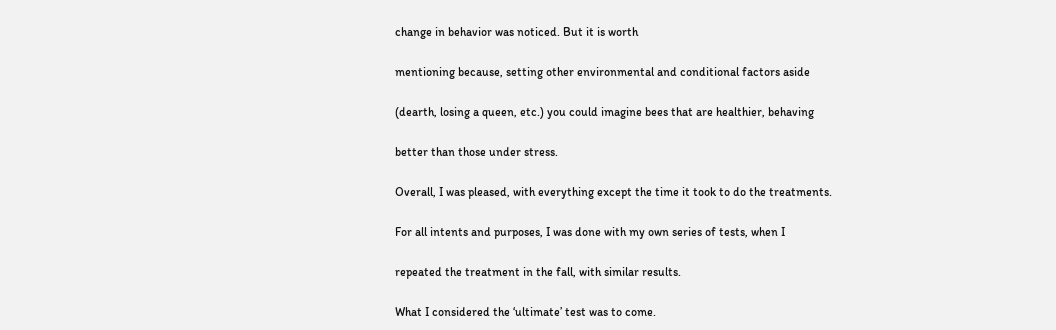change in behavior was noticed. But it is worth

mentioning because, setting other environmental and conditional factors aside

(dearth, losing a queen, etc.) you could imagine bees that are healthier, behaving

better than those under stress.

Overall, I was pleased, with everything except the time it took to do the treatments.

For all intents and purposes, I was done with my own series of tests, when I

repeated the treatment in the fall, with similar results.

What I considered the ‘ultimate’ test was to come.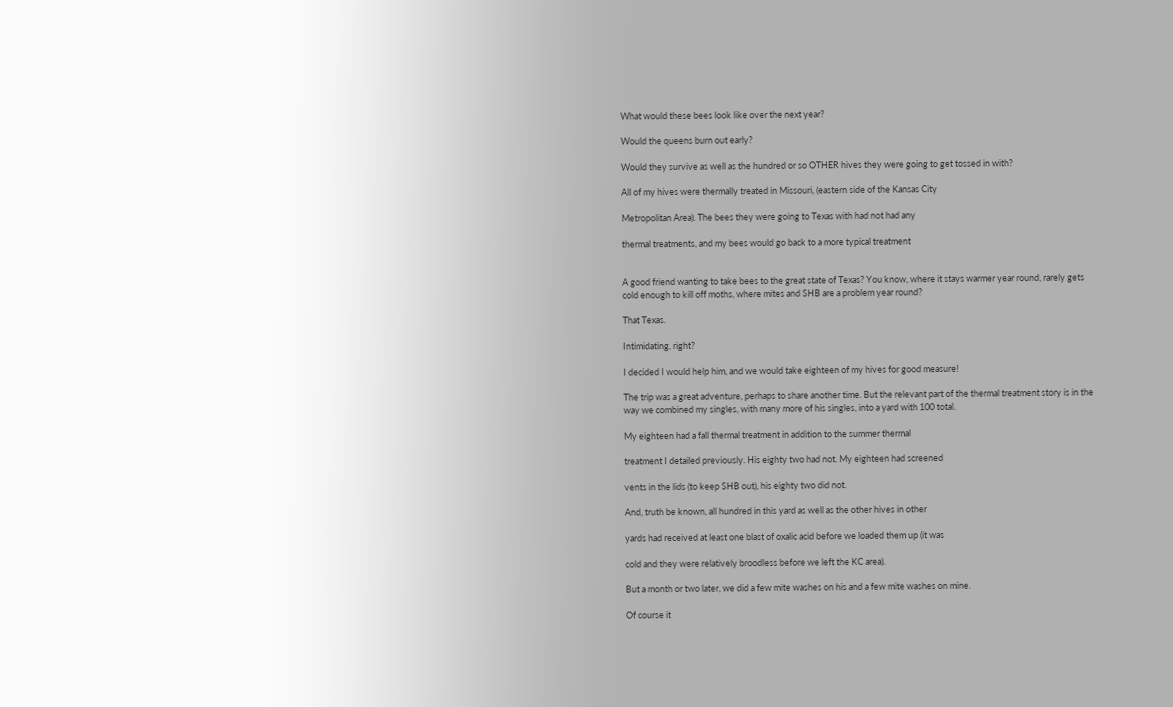What would these bees look like over the next year?

Would the queens burn out early?

Would they survive as well as the hundred or so OTHER hives they were going to get tossed in with?

All of my hives were thermally treated in Missouri, (eastern side of the Kansas City

Metropolitan Area). The bees they were going to Texas with had not had any

thermal treatments, and my bees would go back to a more typical treatment


A good friend wanting to take bees to the great state of Texas? You know, where it stays warmer year round, rarely gets cold enough to kill off moths, where mites and SHB are a problem year round?

That Texas.

Intimidating, right?

I decided I would help him, and we would take eighteen of my hives for good measure!

The trip was a great adventure, perhaps to share another time. But the relevant part of the thermal treatment story is in the way we combined my singles, with many more of his singles, into a yard with 100 total.

My eighteen had a fall thermal treatment in addition to the summer thermal

treatment I detailed previously. His eighty two had not. My eighteen had screened

vents in the lids (to keep SHB out), his eighty two did not.

And, truth be known, all hundred in this yard as well as the other hives in other

yards had received at least one blast of oxalic acid before we loaded them up (it was

cold and they were relatively broodless before we left the KC area).

But a month or two later, we did a few mite washes on his and a few mite washes on mine.

Of course it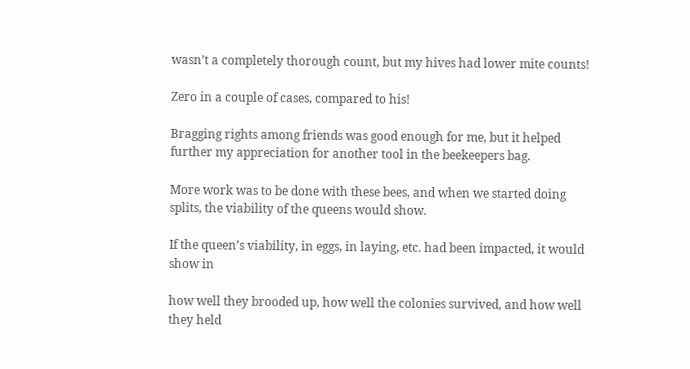wasn’t a completely thorough count, but my hives had lower mite counts!

Zero in a couple of cases, compared to his!

Bragging rights among friends was good enough for me, but it helped further my appreciation for another tool in the beekeepers bag.

More work was to be done with these bees, and when we started doing splits, the viability of the queens would show.

If the queen’s viability, in eggs, in laying, etc. had been impacted, it would show in

how well they brooded up, how well the colonies survived, and how well they held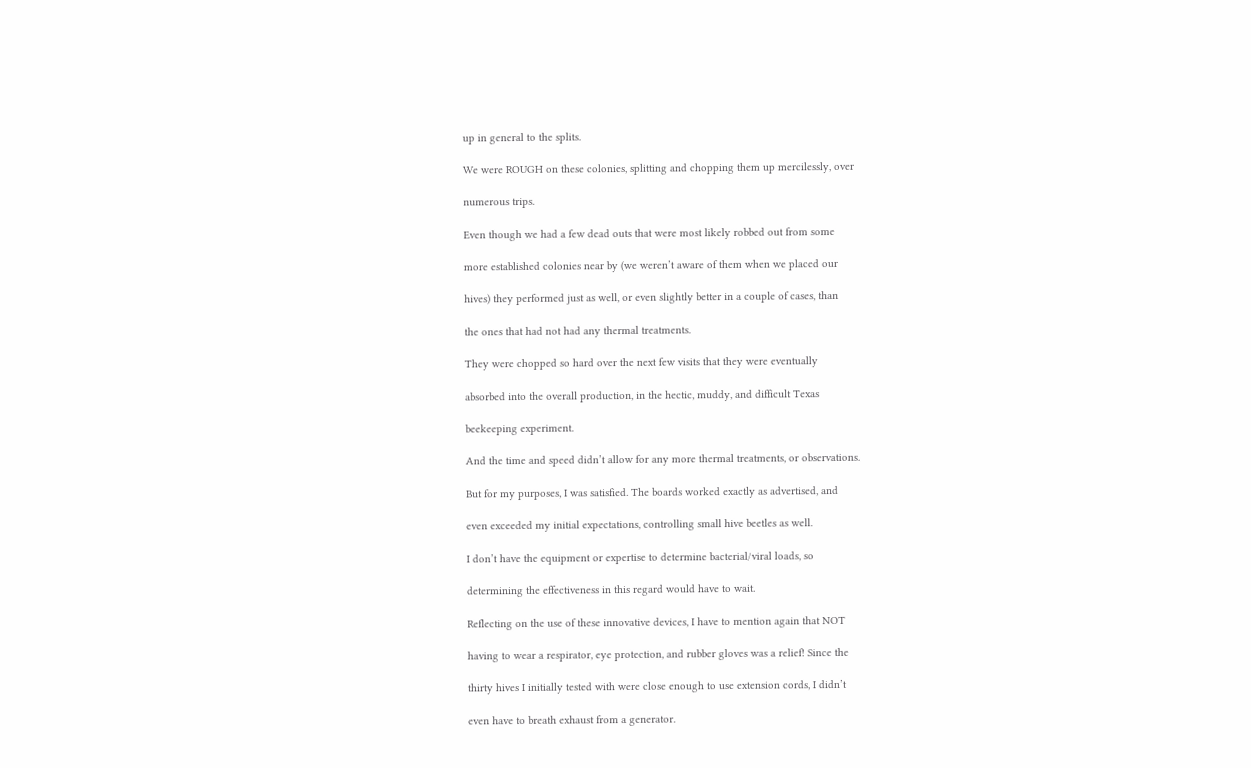up in general to the splits.

We were ROUGH on these colonies, splitting and chopping them up mercilessly, over

numerous trips.

Even though we had a few dead outs that were most likely robbed out from some

more established colonies near by (we weren’t aware of them when we placed our

hives) they performed just as well, or even slightly better in a couple of cases, than

the ones that had not had any thermal treatments.

They were chopped so hard over the next few visits that they were eventually

absorbed into the overall production, in the hectic, muddy, and difficult Texas

beekeeping experiment.

And the time and speed didn’t allow for any more thermal treatments, or observations.

But for my purposes, I was satisfied. The boards worked exactly as advertised, and

even exceeded my initial expectations, controlling small hive beetles as well.

I don’t have the equipment or expertise to determine bacterial/viral loads, so

determining the effectiveness in this regard would have to wait.

Reflecting on the use of these innovative devices, I have to mention again that NOT

having to wear a respirator, eye protection, and rubber gloves was a relief! Since the

thirty hives I initially tested with were close enough to use extension cords, I didn’t

even have to breath exhaust from a generator.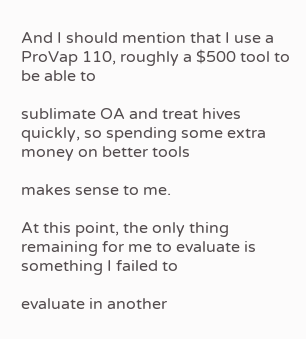And I should mention that I use a ProVap 110, roughly a $500 tool to be able to

sublimate OA and treat hives quickly, so spending some extra money on better tools

makes sense to me.

At this point, the only thing remaining for me to evaluate is something I failed to

evaluate in another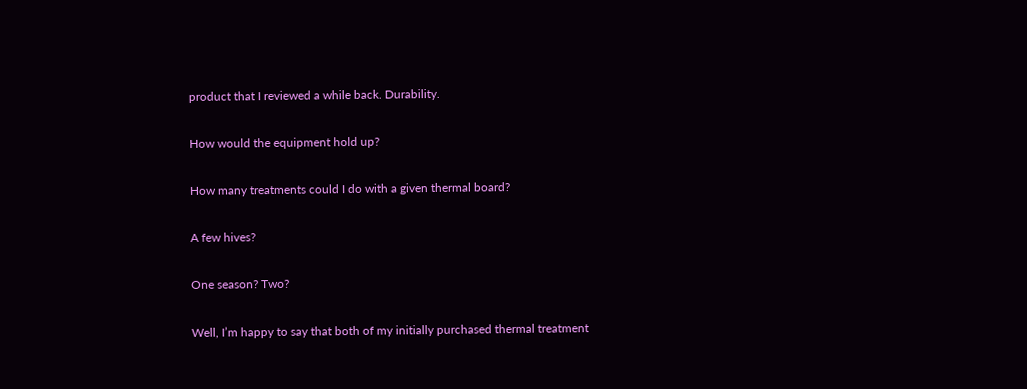product that I reviewed a while back. Durability.

How would the equipment hold up?

How many treatments could I do with a given thermal board?

A few hives?

One season? Two?

Well, I’m happy to say that both of my initially purchased thermal treatment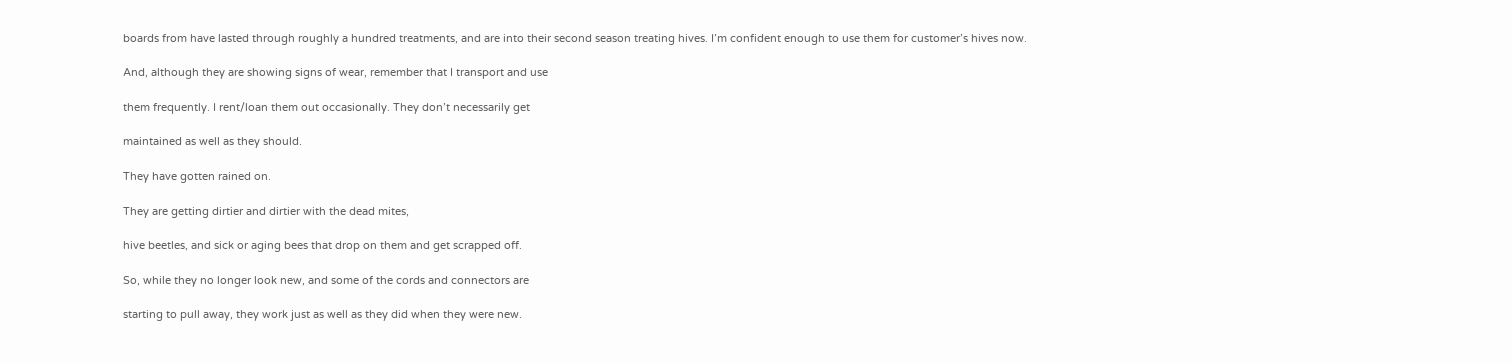boards from have lasted through roughly a hundred treatments, and are into their second season treating hives. I’m confident enough to use them for customer’s hives now.

And, although they are showing signs of wear, remember that I transport and use

them frequently. I rent/loan them out occasionally. They don’t necessarily get

maintained as well as they should.

They have gotten rained on.

They are getting dirtier and dirtier with the dead mites,

hive beetles, and sick or aging bees that drop on them and get scrapped off.

So, while they no longer look new, and some of the cords and connectors are

starting to pull away, they work just as well as they did when they were new.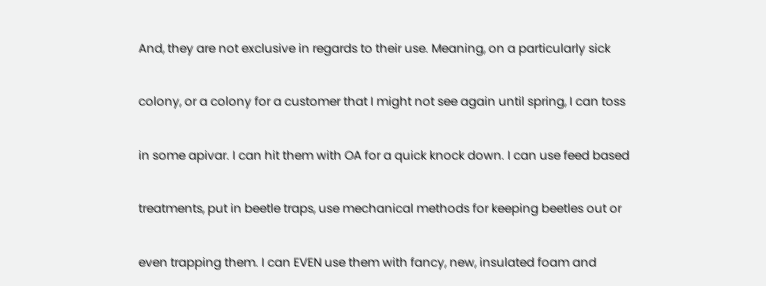And, they are not exclusive in regards to their use. Meaning, on a particularly sick

colony, or a colony for a customer that I might not see again until spring, I can toss

in some apivar. I can hit them with OA for a quick knock down. I can use feed based

treatments, put in beetle traps, use mechanical methods for keeping beetles out or

even trapping them. I can EVEN use them with fancy, new, insulated foam and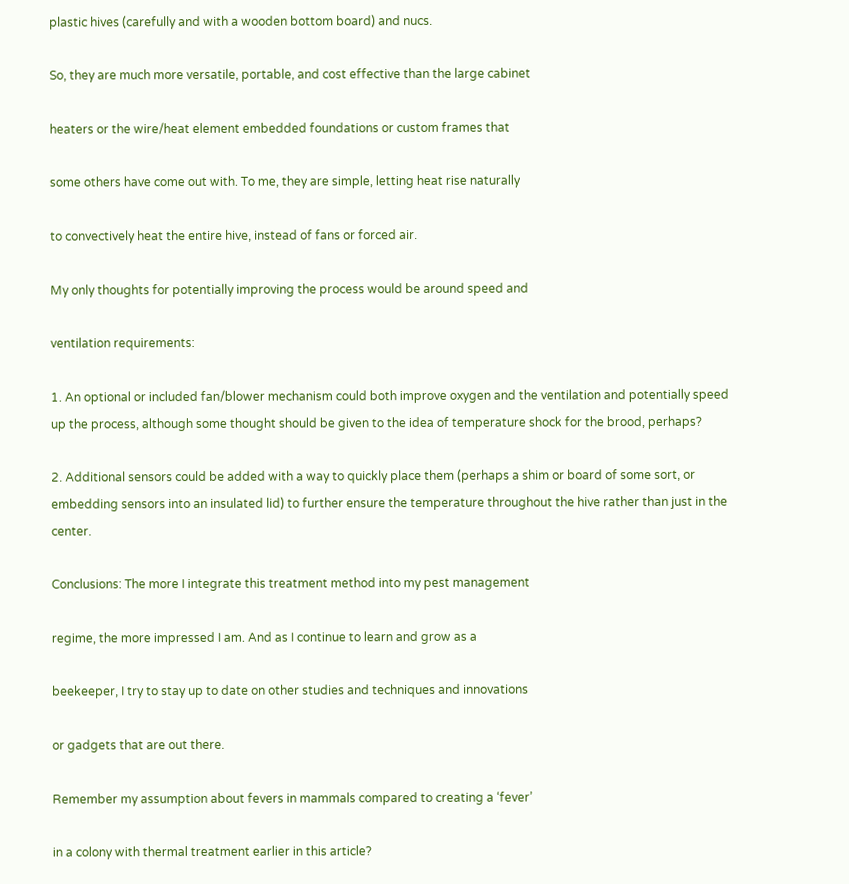plastic hives (carefully and with a wooden bottom board) and nucs.

So, they are much more versatile, portable, and cost effective than the large cabinet

heaters or the wire/heat element embedded foundations or custom frames that

some others have come out with. To me, they are simple, letting heat rise naturally

to convectively heat the entire hive, instead of fans or forced air.

My only thoughts for potentially improving the process would be around speed and

ventilation requirements:

1. An optional or included fan/blower mechanism could both improve oxygen and the ventilation and potentially speed up the process, although some thought should be given to the idea of temperature shock for the brood, perhaps?

2. Additional sensors could be added with a way to quickly place them (perhaps a shim or board of some sort, or embedding sensors into an insulated lid) to further ensure the temperature throughout the hive rather than just in the center.

Conclusions: The more I integrate this treatment method into my pest management

regime, the more impressed I am. And as I continue to learn and grow as a

beekeeper, I try to stay up to date on other studies and techniques and innovations

or gadgets that are out there.

Remember my assumption about fevers in mammals compared to creating a ‘fever’

in a colony with thermal treatment earlier in this article?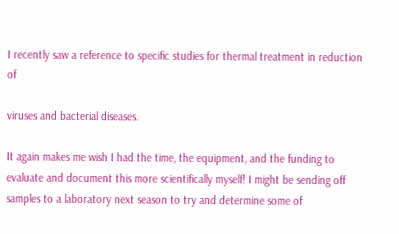I recently saw a reference to specific studies for thermal treatment in reduction of

viruses and bacterial diseases.

It again makes me wish I had the time, the equipment, and the funding to evaluate and document this more scientifically myself! I might be sending off samples to a laboratory next season to try and determine some of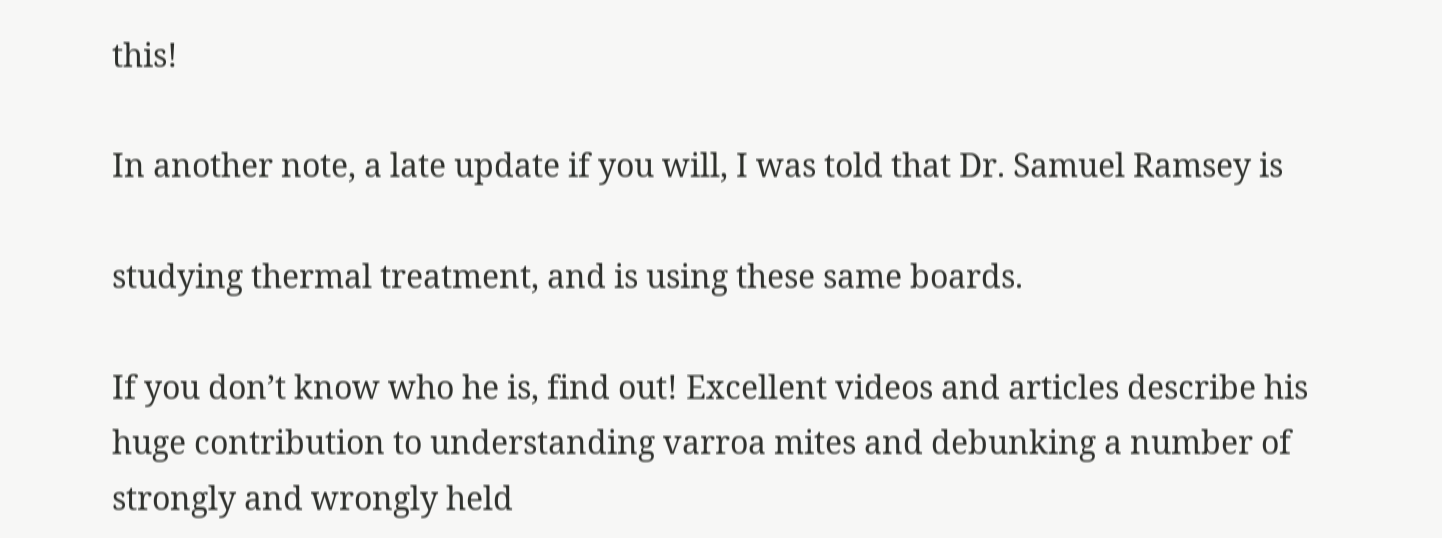this!

In another note, a late update if you will, I was told that Dr. Samuel Ramsey is

studying thermal treatment, and is using these same boards.

If you don’t know who he is, find out! Excellent videos and articles describe his huge contribution to understanding varroa mites and debunking a number of strongly and wrongly held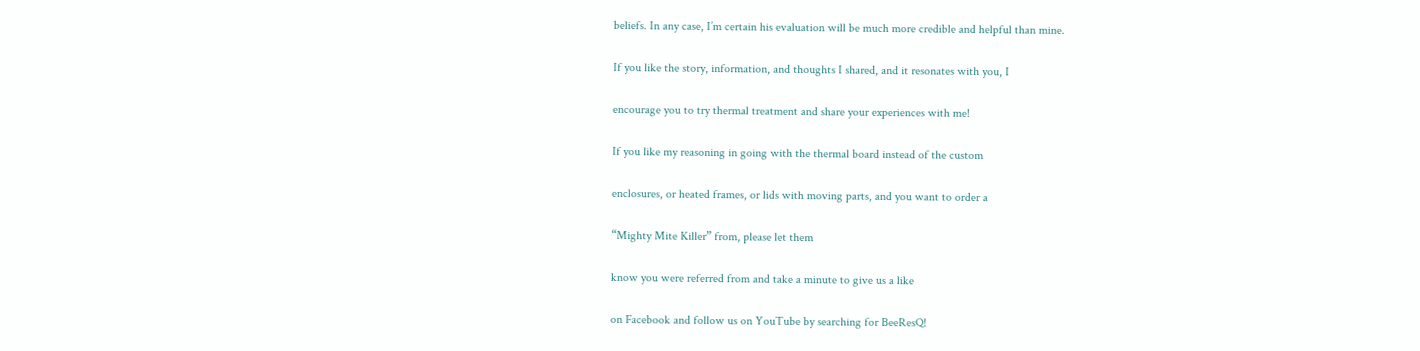beliefs. In any case, I’m certain his evaluation will be much more credible and helpful than mine.

If you like the story, information, and thoughts I shared, and it resonates with you, I

encourage you to try thermal treatment and share your experiences with me!

If you like my reasoning in going with the thermal board instead of the custom

enclosures, or heated frames, or lids with moving parts, and you want to order a

“Mighty Mite Killer” from, please let them

know you were referred from and take a minute to give us a like

on Facebook and follow us on YouTube by searching for BeeResQ!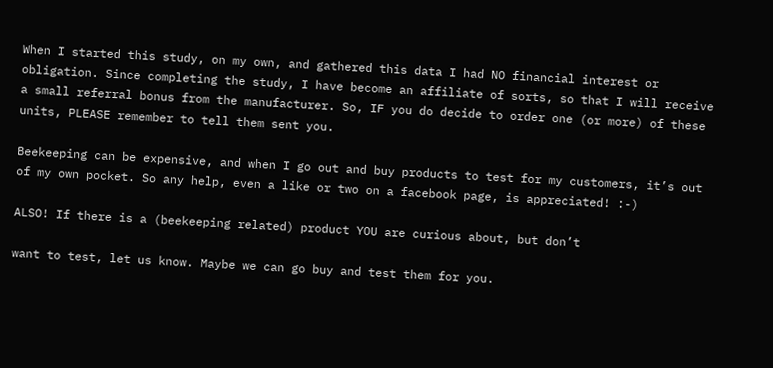When I started this study, on my own, and gathered this data I had NO financial interest or obligation. Since completing the study, I have become an affiliate of sorts, so that I will receive a small referral bonus from the manufacturer. So, IF you do decide to order one (or more) of these units, PLEASE remember to tell them sent you.

Beekeeping can be expensive, and when I go out and buy products to test for my customers, it’s out of my own pocket. So any help, even a like or two on a facebook page, is appreciated! :-)

ALSO! If there is a (beekeeping related) product YOU are curious about, but don’t

want to test, let us know. Maybe we can go buy and test them for you.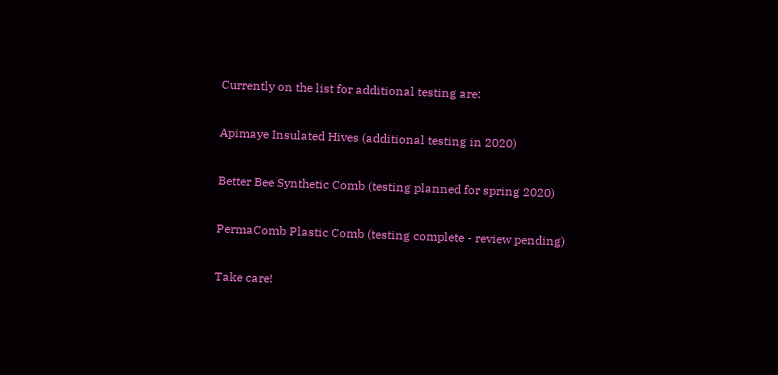Currently on the list for additional testing are:

Apimaye Insulated Hives (additional testing in 2020)

Better Bee Synthetic Comb (testing planned for spring 2020)

PermaComb Plastic Comb (testing complete - review pending)

Take care!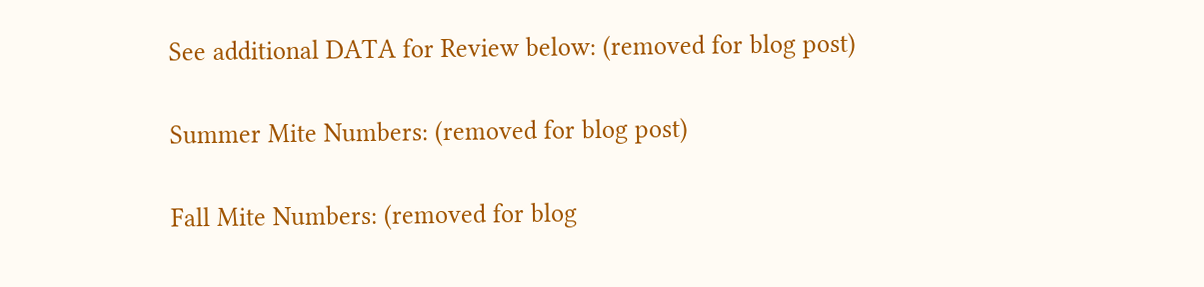See additional DATA for Review below: (removed for blog post)

Summer Mite Numbers: (removed for blog post)

Fall Mite Numbers: (removed for blog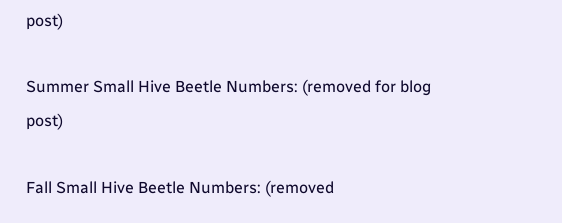post)

Summer Small Hive Beetle Numbers: (removed for blog post)

Fall Small Hive Beetle Numbers: (removed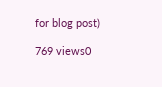for blog post)

769 views0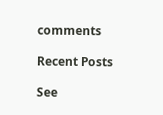comments

Recent Posts

See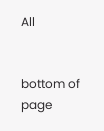All


bottom of page